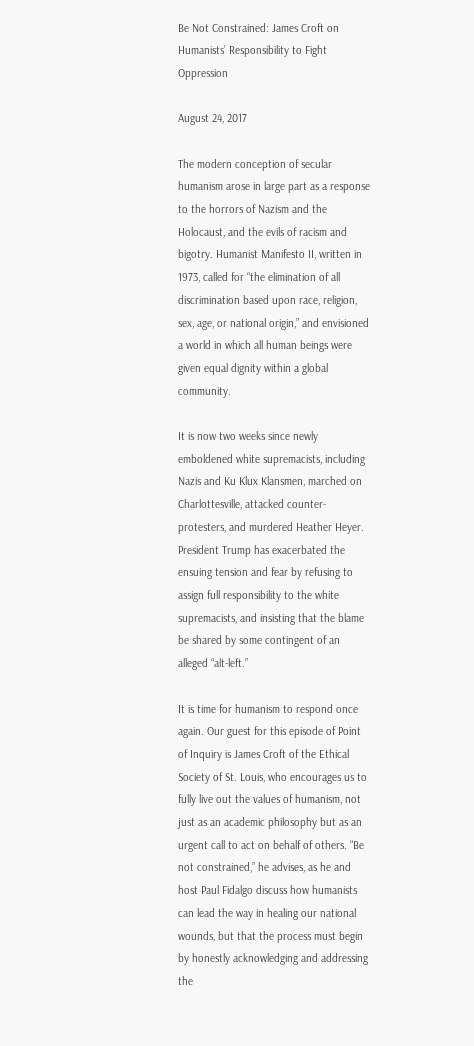Be Not Constrained: James Croft on Humanists’ Responsibility to Fight Oppression

August 24, 2017

The modern conception of secular humanism arose in large part as a response to the horrors of Nazism and the Holocaust, and the evils of racism and bigotry. Humanist Manifesto II, written in 1973, called for “the elimination of all discrimination based upon race, religion, sex, age, or national origin,” and envisioned a world in which all human beings were given equal dignity within a global community.

It is now two weeks since newly emboldened white supremacists, including Nazis and Ku Klux Klansmen, marched on Charlottesville, attacked counter-protesters, and murdered Heather Heyer. President Trump has exacerbated the ensuing tension and fear by refusing to assign full responsibility to the white supremacists, and insisting that the blame be shared by some contingent of an alleged “alt-left.”

It is time for humanism to respond once again. Our guest for this episode of Point of Inquiry is James Croft of the Ethical Society of St. Louis, who encourages us to fully live out the values of humanism, not just as an academic philosophy but as an urgent call to act on behalf of others. “Be not constrained,” he advises, as he and host Paul Fidalgo discuss how humanists can lead the way in healing our national wounds, but that the process must begin by honestly acknowledging and addressing the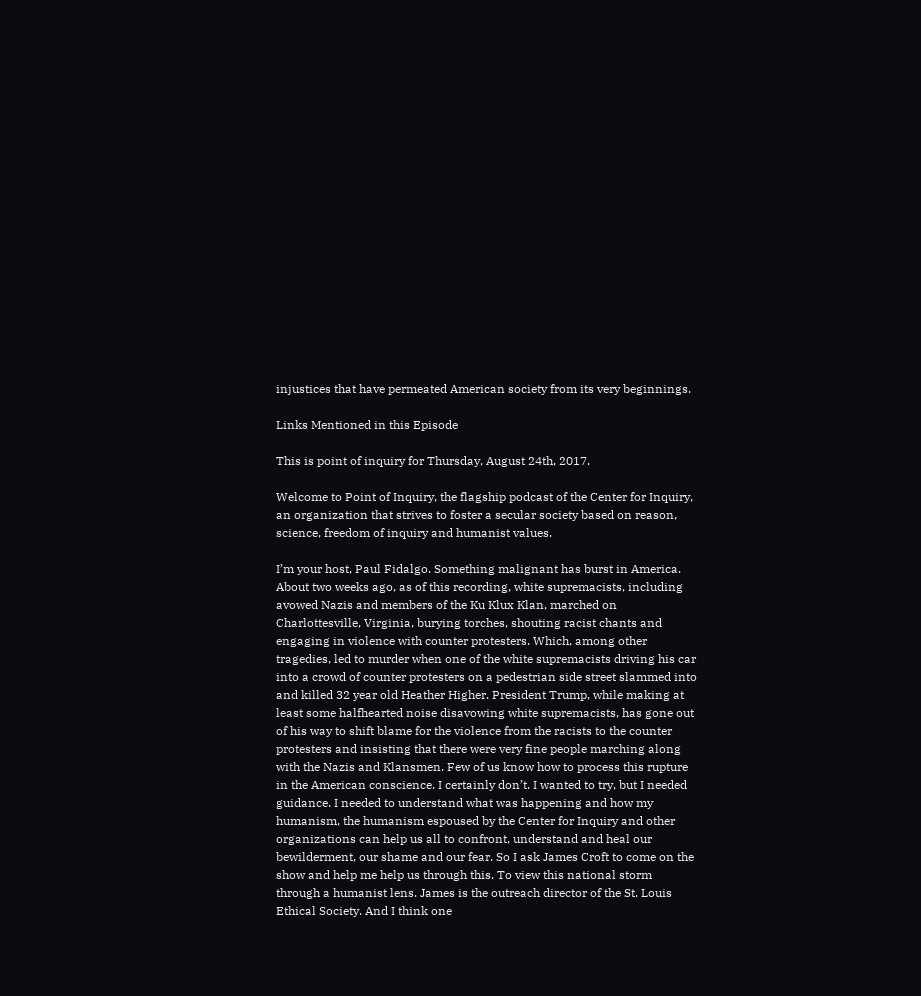injustices that have permeated American society from its very beginnings.

Links Mentioned in this Episode

This is point of inquiry for Thursday, August 24th, 2017.

Welcome to Point of Inquiry, the flagship podcast of the Center for Inquiry, an organization that strives to foster a secular society based on reason, science, freedom of inquiry and humanist values.

I’m your host, Paul Fidalgo. Something malignant has burst in America. About two weeks ago, as of this recording, white supremacists, including avowed Nazis and members of the Ku Klux Klan, marched on Charlottesville, Virginia, burying torches, shouting racist chants and engaging in violence with counter protesters. Which, among other tragedies, led to murder when one of the white supremacists driving his car into a crowd of counter protesters on a pedestrian side street slammed into and killed 32 year old Heather Higher. President Trump, while making at least some halfhearted noise disavowing white supremacists, has gone out of his way to shift blame for the violence from the racists to the counter protesters and insisting that there were very fine people marching along with the Nazis and Klansmen. Few of us know how to process this rupture in the American conscience. I certainly don’t. I wanted to try, but I needed guidance. I needed to understand what was happening and how my humanism, the humanism espoused by the Center for Inquiry and other organizations can help us all to confront, understand and heal our bewilderment, our shame and our fear. So I ask James Croft to come on the show and help me help us through this. To view this national storm through a humanist lens. James is the outreach director of the St. Louis Ethical Society. And I think one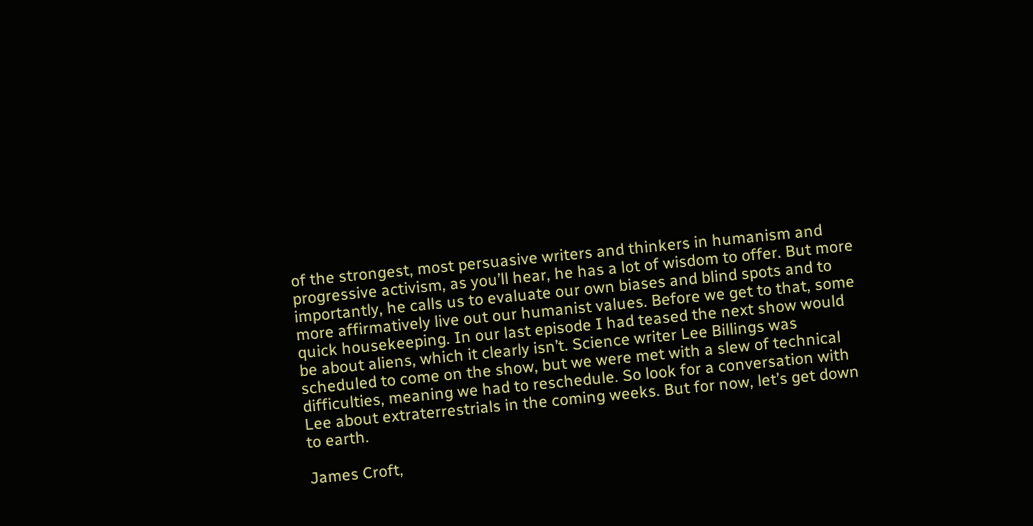of the strongest, most persuasive writers and thinkers in humanism and progressive activism, as you’ll hear, he has a lot of wisdom to offer. But more importantly, he calls us to evaluate our own biases and blind spots and to more affirmatively live out our humanist values. Before we get to that, some quick housekeeping. In our last episode I had teased the next show would be about aliens, which it clearly isn’t. Science writer Lee Billings was scheduled to come on the show, but we were met with a slew of technical difficulties, meaning we had to reschedule. So look for a conversation with Lee about extraterrestrials in the coming weeks. But for now, let’s get down to earth.

James Croft,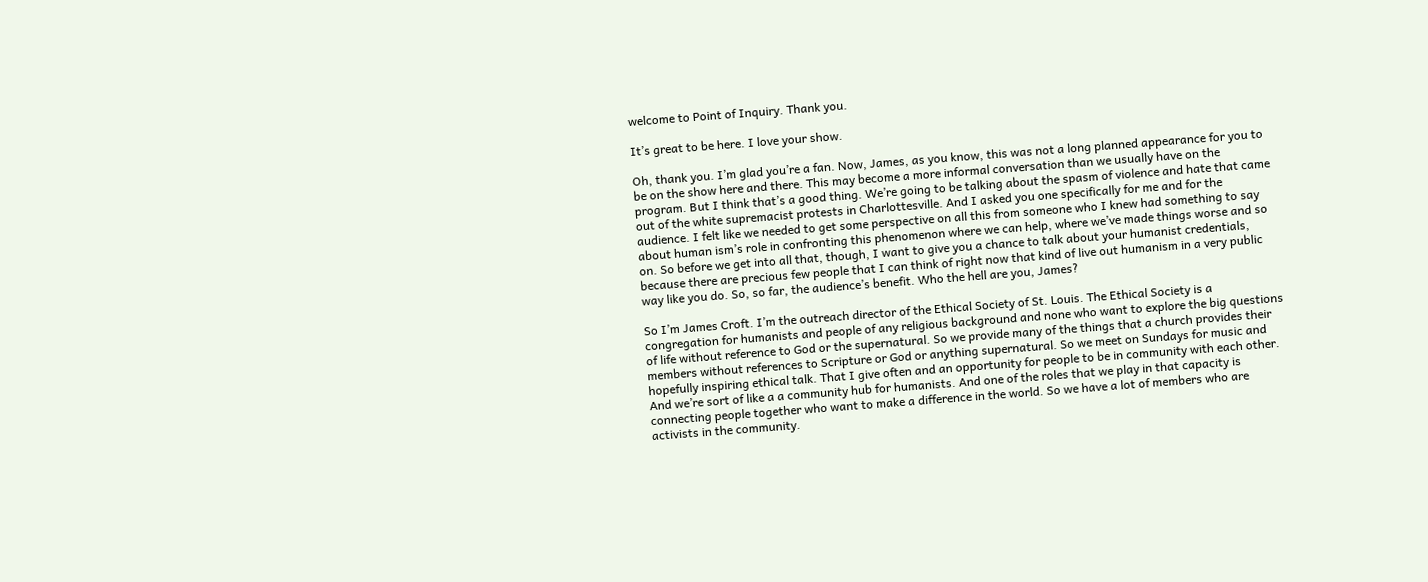welcome to Point of Inquiry. Thank you.

It’s great to be here. I love your show.

Oh, thank you. I’m glad you’re a fan. Now, James, as you know, this was not a long planned appearance for you to be on the show here and there. This may become a more informal conversation than we usually have on the program. But I think that’s a good thing. We’re going to be talking about the spasm of violence and hate that came out of the white supremacist protests in Charlottesville. And I asked you one specifically for me and for the audience. I felt like we needed to get some perspective on all this from someone who I knew had something to say about human ism’s role in confronting this phenomenon where we can help, where we’ve made things worse and so on. So before we get into all that, though, I want to give you a chance to talk about your humanist credentials, because there are precious few people that I can think of right now that kind of live out humanism in a very public way like you do. So, so far, the audience’s benefit. Who the hell are you, James?

So I’m James Croft. I’m the outreach director of the Ethical Society of St. Louis. The Ethical Society is a congregation for humanists and people of any religious background and none who want to explore the big questions of life without reference to God or the supernatural. So we provide many of the things that a church provides their members without references to Scripture or God or anything supernatural. So we meet on Sundays for music and hopefully inspiring ethical talk. That I give often and an opportunity for people to be in community with each other. And we’re sort of like a a community hub for humanists. And one of the roles that we play in that capacity is connecting people together who want to make a difference in the world. So we have a lot of members who are activists in the community.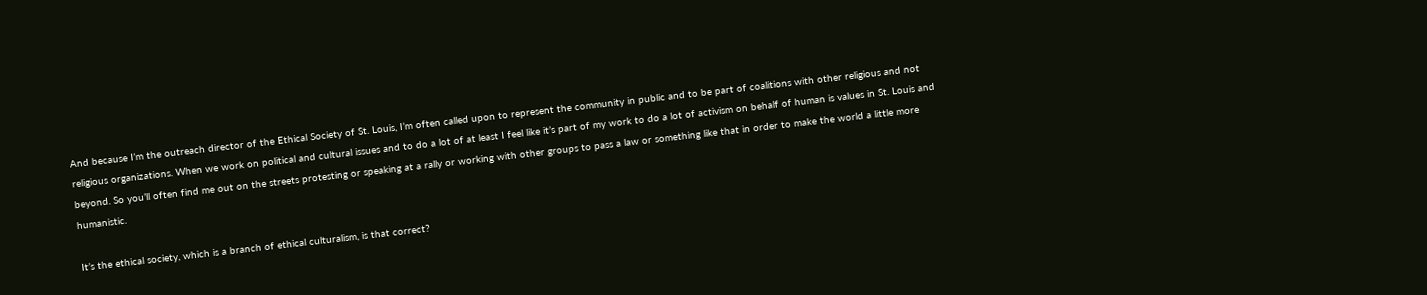And because I’m the outreach director of the Ethical Society of St. Louis, I’m often called upon to represent the community in public and to be part of coalitions with other religious and not religious organizations. When we work on political and cultural issues and to do a lot of at least I feel like it’s part of my work to do a lot of activism on behalf of human is values in St. Louis and beyond. So you’ll often find me out on the streets protesting or speaking at a rally or working with other groups to pass a law or something like that in order to make the world a little more humanistic.

It’s the ethical society, which is a branch of ethical culturalism, is that correct?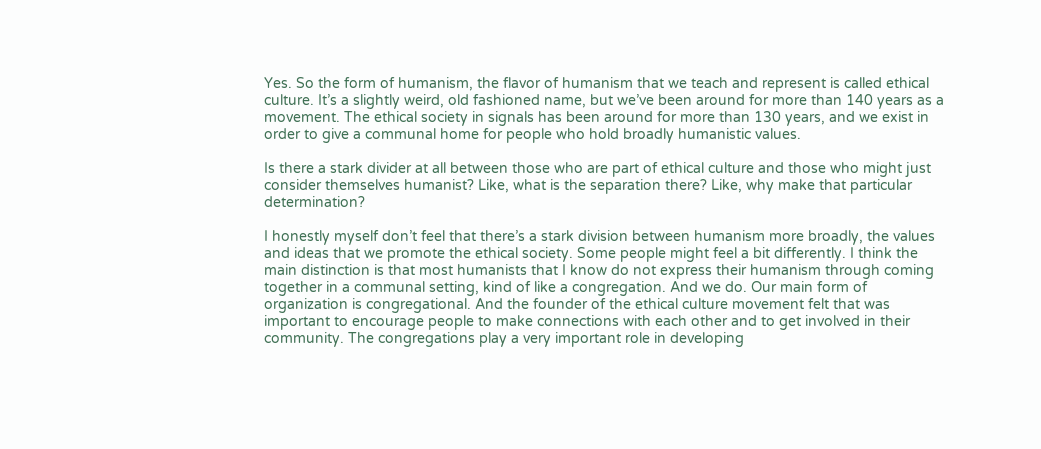Yes. So the form of humanism, the flavor of humanism that we teach and represent is called ethical culture. It’s a slightly weird, old fashioned name, but we’ve been around for more than 140 years as a movement. The ethical society in signals has been around for more than 130 years, and we exist in order to give a communal home for people who hold broadly humanistic values.

Is there a stark divider at all between those who are part of ethical culture and those who might just consider themselves humanist? Like, what is the separation there? Like, why make that particular determination?

I honestly myself don’t feel that there’s a stark division between humanism more broadly, the values and ideas that we promote the ethical society. Some people might feel a bit differently. I think the main distinction is that most humanists that I know do not express their humanism through coming together in a communal setting, kind of like a congregation. And we do. Our main form of organization is congregational. And the founder of the ethical culture movement felt that was important to encourage people to make connections with each other and to get involved in their community. The congregations play a very important role in developing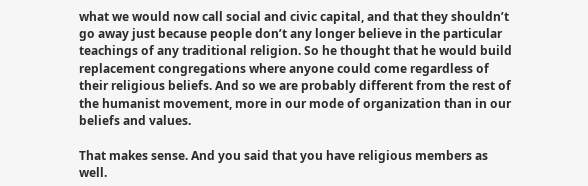what we would now call social and civic capital, and that they shouldn’t go away just because people don’t any longer believe in the particular teachings of any traditional religion. So he thought that he would build replacement congregations where anyone could come regardless of their religious beliefs. And so we are probably different from the rest of the humanist movement, more in our mode of organization than in our beliefs and values.

That makes sense. And you said that you have religious members as well.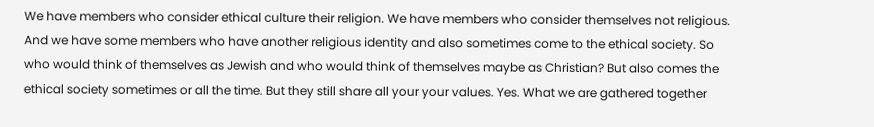We have members who consider ethical culture their religion. We have members who consider themselves not religious. And we have some members who have another religious identity and also sometimes come to the ethical society. So who would think of themselves as Jewish and who would think of themselves maybe as Christian? But also comes the ethical society sometimes or all the time. But they still share all your your values. Yes. What we are gathered together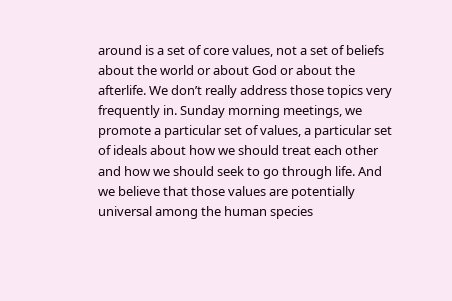around is a set of core values, not a set of beliefs about the world or about God or about the afterlife. We don’t really address those topics very frequently in. Sunday morning meetings, we promote a particular set of values, a particular set of ideals about how we should treat each other and how we should seek to go through life. And we believe that those values are potentially universal among the human species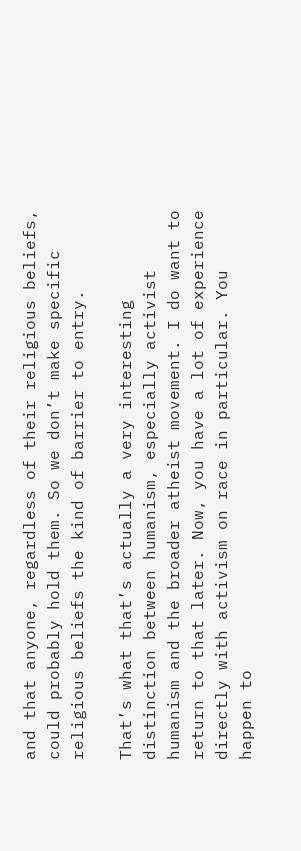and that anyone, regardless of their religious beliefs, could probably hold them. So we don’t make specific religious beliefs the kind of barrier to entry.

That’s what that’s actually a very interesting distinction between humanism, especially activist humanism and the broader atheist movement. I do want to return to that later. Now, you have a lot of experience directly with activism on race in particular. You happen to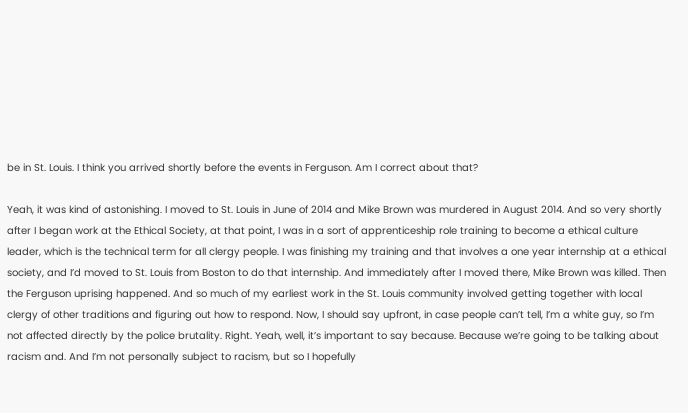be in St. Louis. I think you arrived shortly before the events in Ferguson. Am I correct about that?

Yeah, it was kind of astonishing. I moved to St. Louis in June of 2014 and Mike Brown was murdered in August 2014. And so very shortly after I began work at the Ethical Society, at that point, I was in a sort of apprenticeship role training to become a ethical culture leader, which is the technical term for all clergy people. I was finishing my training and that involves a one year internship at a ethical society, and I’d moved to St. Louis from Boston to do that internship. And immediately after I moved there, Mike Brown was killed. Then the Ferguson uprising happened. And so much of my earliest work in the St. Louis community involved getting together with local clergy of other traditions and figuring out how to respond. Now, I should say upfront, in case people can’t tell, I’m a white guy, so I’m not affected directly by the police brutality. Right. Yeah, well, it’s important to say because. Because we’re going to be talking about racism and. And I’m not personally subject to racism, but so I hopefully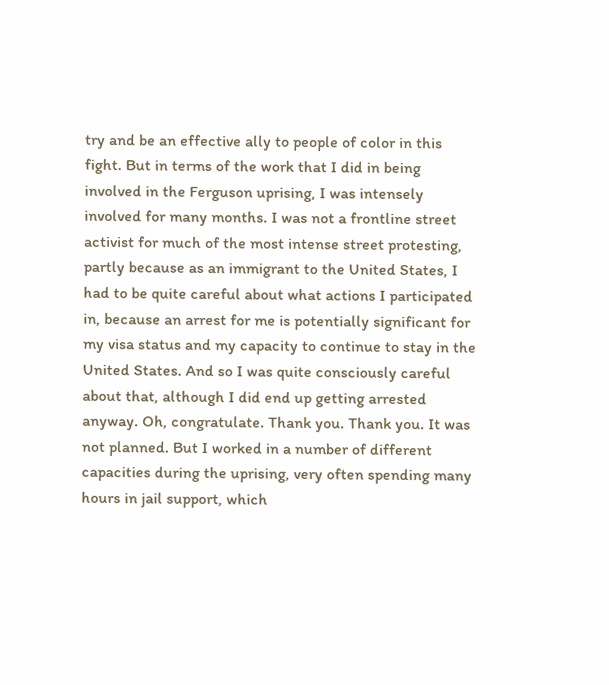try and be an effective ally to people of color in this fight. But in terms of the work that I did in being involved in the Ferguson uprising, I was intensely involved for many months. I was not a frontline street activist for much of the most intense street protesting, partly because as an immigrant to the United States, I had to be quite careful about what actions I participated in, because an arrest for me is potentially significant for my visa status and my capacity to continue to stay in the United States. And so I was quite consciously careful about that, although I did end up getting arrested anyway. Oh, congratulate. Thank you. Thank you. It was not planned. But I worked in a number of different capacities during the uprising, very often spending many hours in jail support, which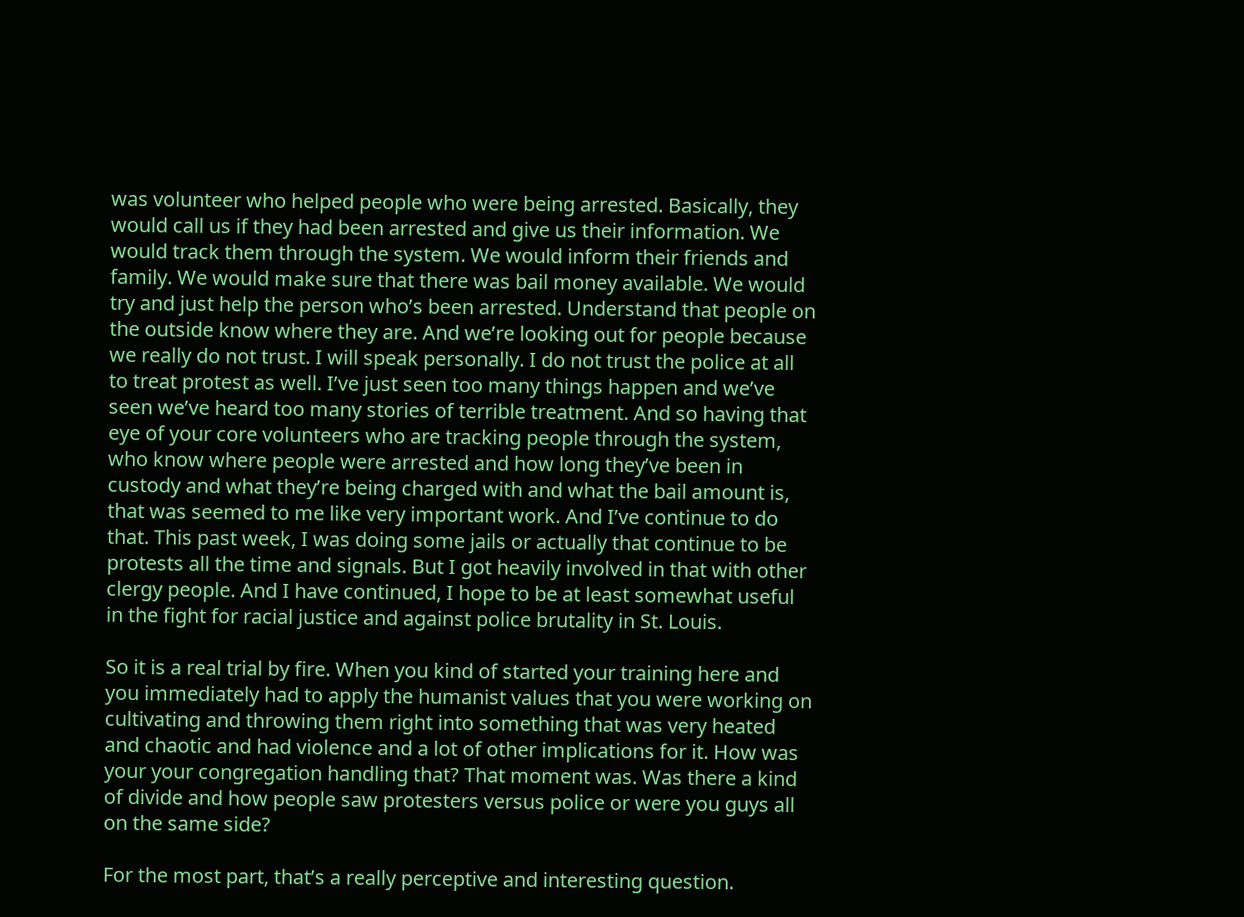was volunteer who helped people who were being arrested. Basically, they would call us if they had been arrested and give us their information. We would track them through the system. We would inform their friends and family. We would make sure that there was bail money available. We would try and just help the person who’s been arrested. Understand that people on the outside know where they are. And we’re looking out for people because we really do not trust. I will speak personally. I do not trust the police at all to treat protest as well. I’ve just seen too many things happen and we’ve seen we’ve heard too many stories of terrible treatment. And so having that eye of your core volunteers who are tracking people through the system, who know where people were arrested and how long they’ve been in custody and what they’re being charged with and what the bail amount is, that was seemed to me like very important work. And I’ve continue to do that. This past week, I was doing some jails or actually that continue to be protests all the time and signals. But I got heavily involved in that with other clergy people. And I have continued, I hope to be at least somewhat useful in the fight for racial justice and against police brutality in St. Louis.

So it is a real trial by fire. When you kind of started your training here and you immediately had to apply the humanist values that you were working on cultivating and throwing them right into something that was very heated and chaotic and had violence and a lot of other implications for it. How was your your congregation handling that? That moment was. Was there a kind of divide and how people saw protesters versus police or were you guys all on the same side?

For the most part, that’s a really perceptive and interesting question.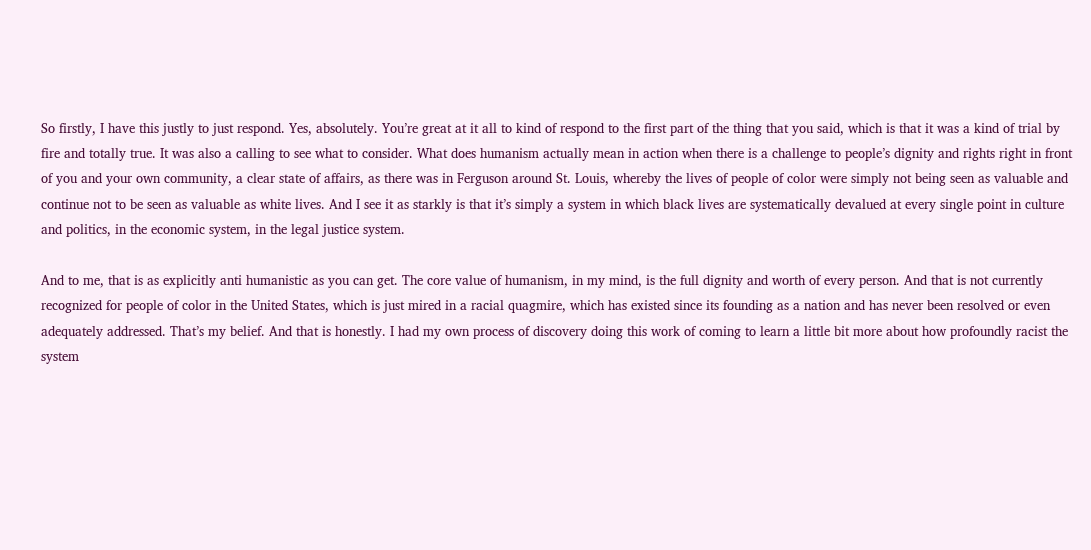So firstly, I have this justly to just respond. Yes, absolutely. You’re great at it all to kind of respond to the first part of the thing that you said, which is that it was a kind of trial by fire and totally true. It was also a calling to see what to consider. What does humanism actually mean in action when there is a challenge to people’s dignity and rights right in front of you and your own community, a clear state of affairs, as there was in Ferguson around St. Louis, whereby the lives of people of color were simply not being seen as valuable and continue not to be seen as valuable as white lives. And I see it as starkly is that it’s simply a system in which black lives are systematically devalued at every single point in culture and politics, in the economic system, in the legal justice system.

And to me, that is as explicitly anti humanistic as you can get. The core value of humanism, in my mind, is the full dignity and worth of every person. And that is not currently recognized for people of color in the United States, which is just mired in a racial quagmire, which has existed since its founding as a nation and has never been resolved or even adequately addressed. That’s my belief. And that is honestly. I had my own process of discovery doing this work of coming to learn a little bit more about how profoundly racist the system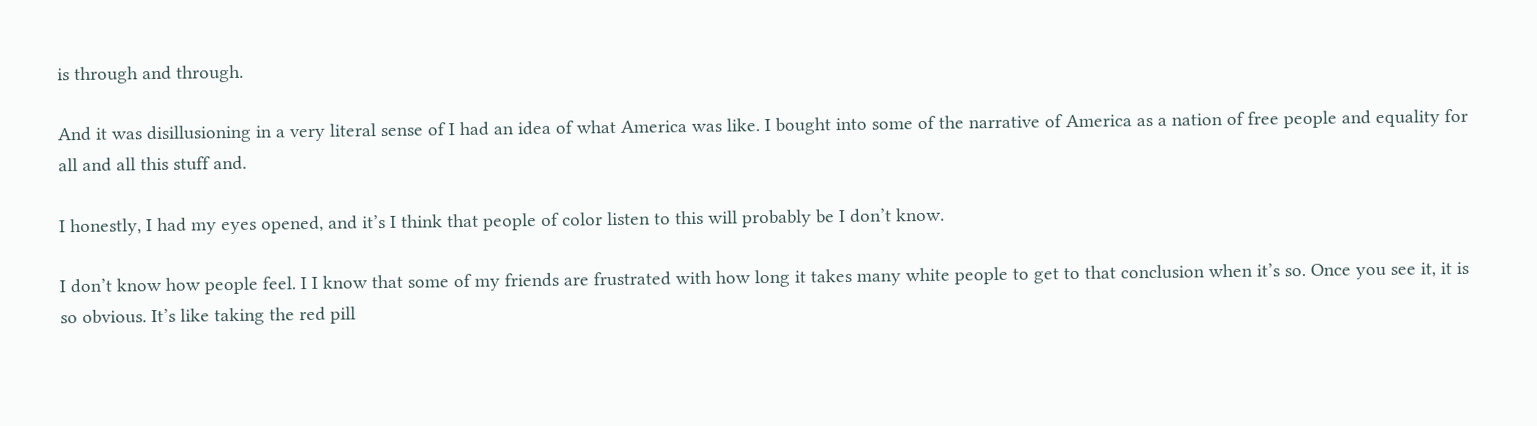is through and through.

And it was disillusioning in a very literal sense of I had an idea of what America was like. I bought into some of the narrative of America as a nation of free people and equality for all and all this stuff and.

I honestly, I had my eyes opened, and it’s I think that people of color listen to this will probably be I don’t know.

I don’t know how people feel. I I know that some of my friends are frustrated with how long it takes many white people to get to that conclusion when it’s so. Once you see it, it is so obvious. It’s like taking the red pill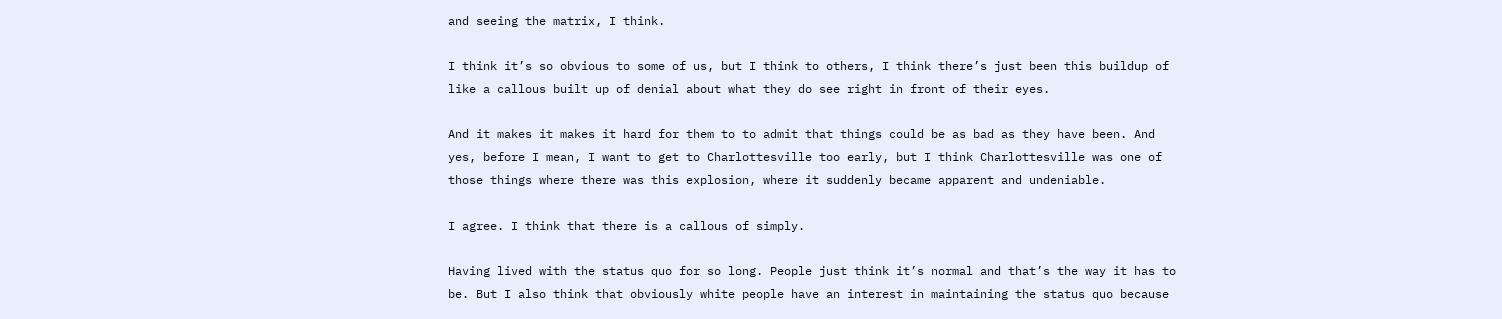and seeing the matrix, I think.

I think it’s so obvious to some of us, but I think to others, I think there’s just been this buildup of like a callous built up of denial about what they do see right in front of their eyes.

And it makes it makes it hard for them to to admit that things could be as bad as they have been. And yes, before I mean, I want to get to Charlottesville too early, but I think Charlottesville was one of those things where there was this explosion, where it suddenly became apparent and undeniable.

I agree. I think that there is a callous of simply.

Having lived with the status quo for so long. People just think it’s normal and that’s the way it has to be. But I also think that obviously white people have an interest in maintaining the status quo because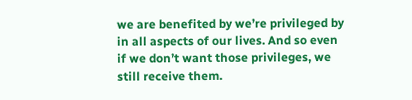we are benefited by we’re privileged by in all aspects of our lives. And so even if we don’t want those privileges, we still receive them.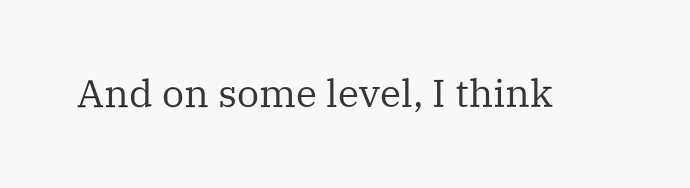And on some level, I think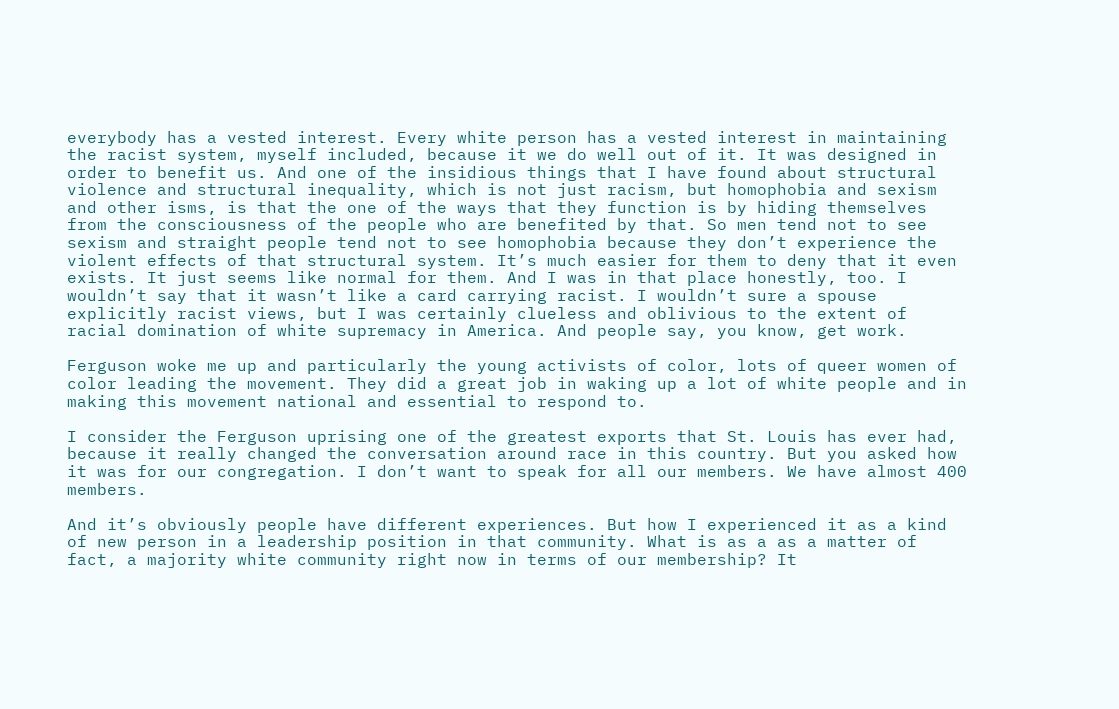everybody has a vested interest. Every white person has a vested interest in maintaining the racist system, myself included, because it we do well out of it. It was designed in order to benefit us. And one of the insidious things that I have found about structural violence and structural inequality, which is not just racism, but homophobia and sexism and other isms, is that the one of the ways that they function is by hiding themselves from the consciousness of the people who are benefited by that. So men tend not to see sexism and straight people tend not to see homophobia because they don’t experience the violent effects of that structural system. It’s much easier for them to deny that it even exists. It just seems like normal for them. And I was in that place honestly, too. I wouldn’t say that it wasn’t like a card carrying racist. I wouldn’t sure a spouse explicitly racist views, but I was certainly clueless and oblivious to the extent of racial domination of white supremacy in America. And people say, you know, get work.

Ferguson woke me up and particularly the young activists of color, lots of queer women of color leading the movement. They did a great job in waking up a lot of white people and in making this movement national and essential to respond to.

I consider the Ferguson uprising one of the greatest exports that St. Louis has ever had, because it really changed the conversation around race in this country. But you asked how it was for our congregation. I don’t want to speak for all our members. We have almost 400 members.

And it’s obviously people have different experiences. But how I experienced it as a kind of new person in a leadership position in that community. What is as a as a matter of fact, a majority white community right now in terms of our membership? It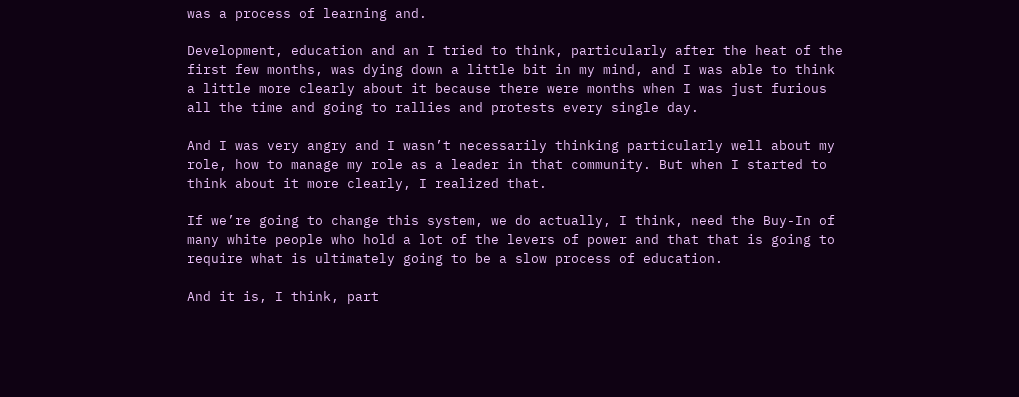was a process of learning and.

Development, education and an I tried to think, particularly after the heat of the first few months, was dying down a little bit in my mind, and I was able to think a little more clearly about it because there were months when I was just furious all the time and going to rallies and protests every single day.

And I was very angry and I wasn’t necessarily thinking particularly well about my role, how to manage my role as a leader in that community. But when I started to think about it more clearly, I realized that.

If we’re going to change this system, we do actually, I think, need the Buy-In of many white people who hold a lot of the levers of power and that that is going to require what is ultimately going to be a slow process of education.

And it is, I think, part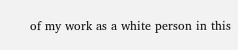of my work as a white person in this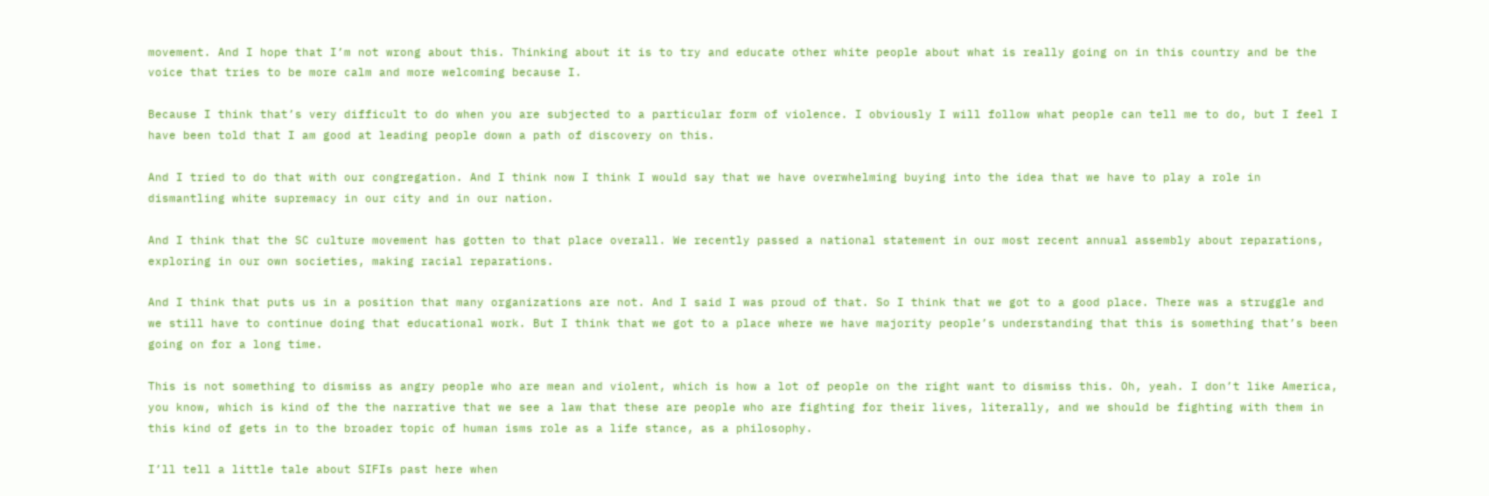movement. And I hope that I’m not wrong about this. Thinking about it is to try and educate other white people about what is really going on in this country and be the voice that tries to be more calm and more welcoming because I.

Because I think that’s very difficult to do when you are subjected to a particular form of violence. I obviously I will follow what people can tell me to do, but I feel I have been told that I am good at leading people down a path of discovery on this.

And I tried to do that with our congregation. And I think now I think I would say that we have overwhelming buying into the idea that we have to play a role in dismantling white supremacy in our city and in our nation.

And I think that the SC culture movement has gotten to that place overall. We recently passed a national statement in our most recent annual assembly about reparations, exploring in our own societies, making racial reparations.

And I think that puts us in a position that many organizations are not. And I said I was proud of that. So I think that we got to a good place. There was a struggle and we still have to continue doing that educational work. But I think that we got to a place where we have majority people’s understanding that this is something that’s been going on for a long time.

This is not something to dismiss as angry people who are mean and violent, which is how a lot of people on the right want to dismiss this. Oh, yeah. I don’t like America, you know, which is kind of the the narrative that we see a law that these are people who are fighting for their lives, literally, and we should be fighting with them in this kind of gets in to the broader topic of human isms role as a life stance, as a philosophy.

I’ll tell a little tale about SIFIs past here when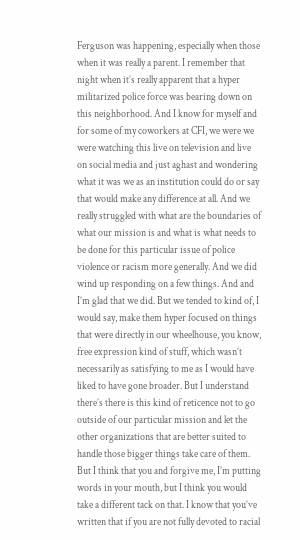Ferguson was happening, especially when those when it was really a parent. I remember that night when it’s really apparent that a hyper militarized police force was bearing down on this neighborhood. And I know for myself and for some of my coworkers at CFI, we were we were watching this live on television and live on social media and just aghast and wondering what it was we as an institution could do or say that would make any difference at all. And we really struggled with what are the boundaries of what our mission is and what is what needs to be done for this particular issue of police violence or racism more generally. And we did wind up responding on a few things. And and I’m glad that we did. But we tended to kind of, I would say, make them hyper focused on things that were directly in our wheelhouse, you know, free expression kind of stuff, which wasn’t necessarily as satisfying to me as I would have liked to have gone broader. But I understand there’s there is this kind of reticence not to go outside of our particular mission and let the other organizations that are better suited to handle those bigger things take care of them. But I think that you and forgive me, I’m putting words in your mouth, but I think you would take a different tack on that. I know that you’ve written that if you are not fully devoted to racial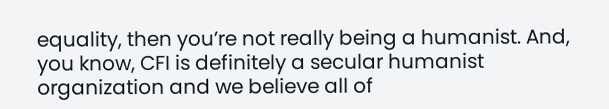equality, then you’re not really being a humanist. And, you know, CFI is definitely a secular humanist organization and we believe all of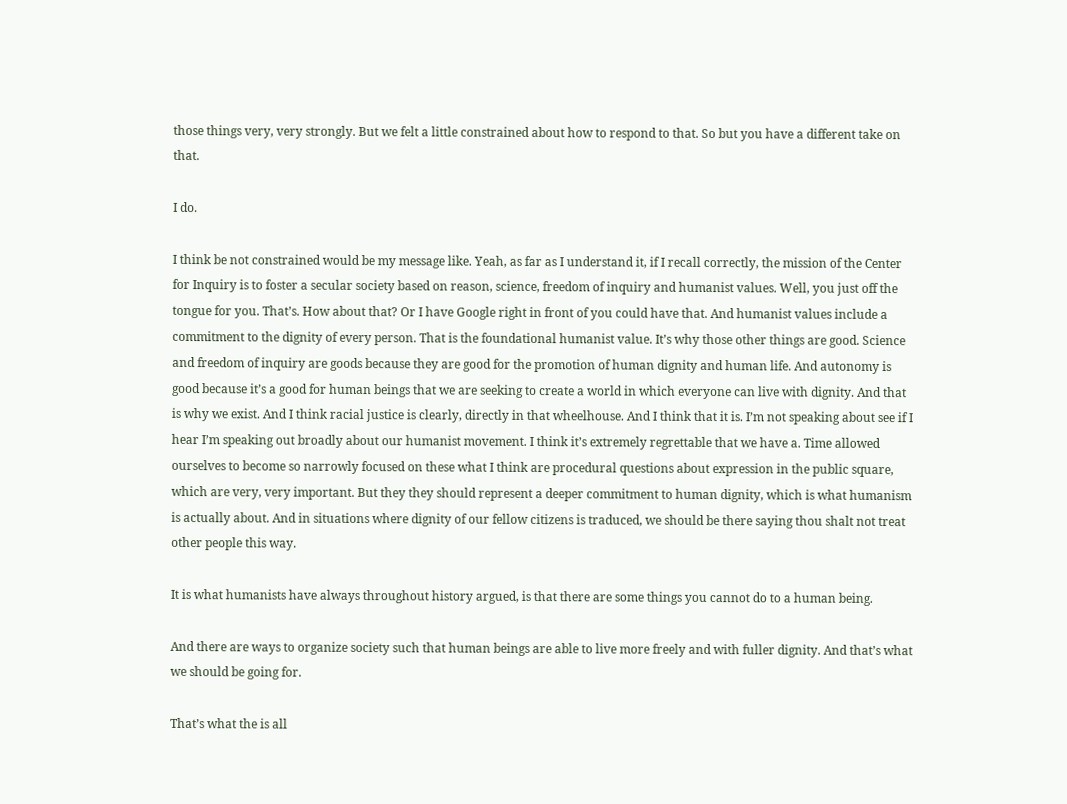those things very, very strongly. But we felt a little constrained about how to respond to that. So but you have a different take on that.

I do.

I think be not constrained would be my message like. Yeah, as far as I understand it, if I recall correctly, the mission of the Center for Inquiry is to foster a secular society based on reason, science, freedom of inquiry and humanist values. Well, you just off the tongue for you. That’s. How about that? Or I have Google right in front of you could have that. And humanist values include a commitment to the dignity of every person. That is the foundational humanist value. It’s why those other things are good. Science and freedom of inquiry are goods because they are good for the promotion of human dignity and human life. And autonomy is good because it’s a good for human beings that we are seeking to create a world in which everyone can live with dignity. And that is why we exist. And I think racial justice is clearly, directly in that wheelhouse. And I think that it is. I’m not speaking about see if I hear I’m speaking out broadly about our humanist movement. I think it’s extremely regrettable that we have a. Time allowed ourselves to become so narrowly focused on these what I think are procedural questions about expression in the public square, which are very, very important. But they they should represent a deeper commitment to human dignity, which is what humanism is actually about. And in situations where dignity of our fellow citizens is traduced, we should be there saying thou shalt not treat other people this way.

It is what humanists have always throughout history argued, is that there are some things you cannot do to a human being.

And there are ways to organize society such that human beings are able to live more freely and with fuller dignity. And that’s what we should be going for.

That’s what the is all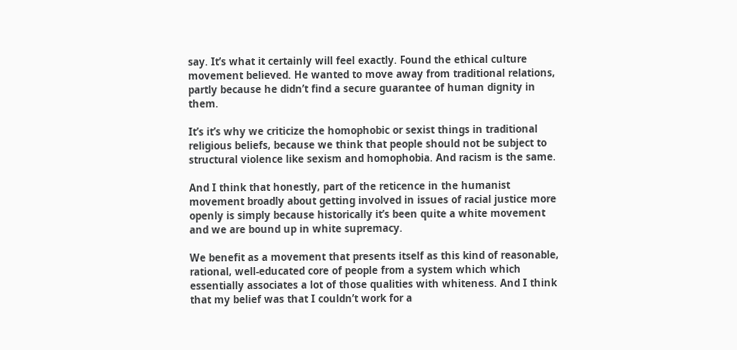say. It’s what it certainly will feel exactly. Found the ethical culture movement believed. He wanted to move away from traditional relations, partly because he didn’t find a secure guarantee of human dignity in them.

It’s it’s why we criticize the homophobic or sexist things in traditional religious beliefs, because we think that people should not be subject to structural violence like sexism and homophobia. And racism is the same.

And I think that honestly, part of the reticence in the humanist movement broadly about getting involved in issues of racial justice more openly is simply because historically it’s been quite a white movement and we are bound up in white supremacy.

We benefit as a movement that presents itself as this kind of reasonable, rational, well-educated core of people from a system which which essentially associates a lot of those qualities with whiteness. And I think that my belief was that I couldn’t work for a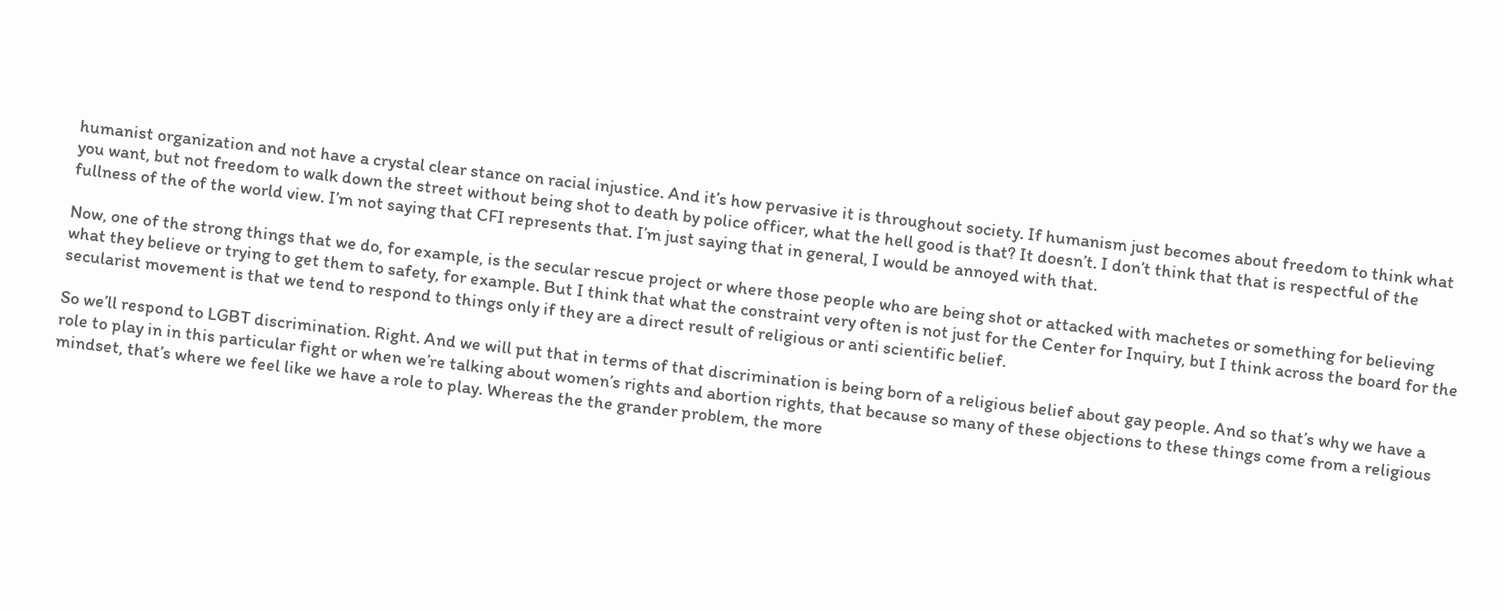humanist organization and not have a crystal clear stance on racial injustice. And it’s how pervasive it is throughout society. If humanism just becomes about freedom to think what you want, but not freedom to walk down the street without being shot to death by police officer, what the hell good is that? It doesn’t. I don’t think that that is respectful of the fullness of the of the world view. I’m not saying that CFI represents that. I’m just saying that in general, I would be annoyed with that.

Now, one of the strong things that we do, for example, is the secular rescue project or where those people who are being shot or attacked with machetes or something for believing what they believe or trying to get them to safety, for example. But I think that what the constraint very often is not just for the Center for Inquiry, but I think across the board for the secularist movement is that we tend to respond to things only if they are a direct result of religious or anti scientific belief.

So we’ll respond to LGBT discrimination. Right. And we will put that in terms of that discrimination is being born of a religious belief about gay people. And so that’s why we have a role to play in in this particular fight or when we’re talking about women’s rights and abortion rights, that because so many of these objections to these things come from a religious mindset, that’s where we feel like we have a role to play. Whereas the the grander problem, the more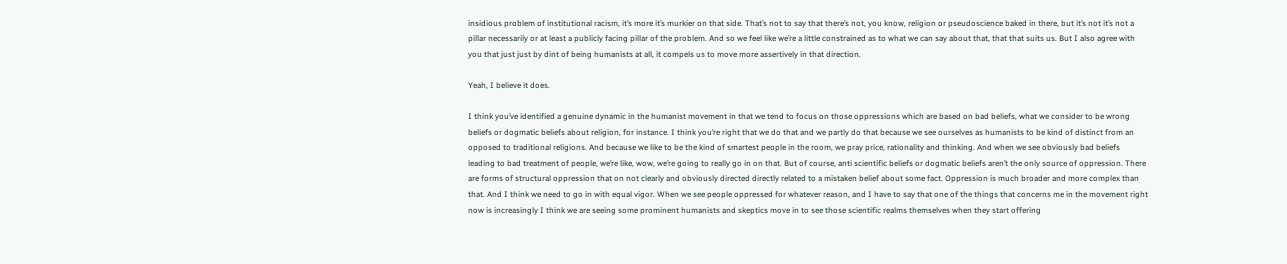insidious problem of institutional racism, it’s more it’s murkier on that side. That’s not to say that there’s not, you know, religion or pseudoscience baked in there, but it’s not it’s not a pillar necessarily or at least a publicly facing pillar of the problem. And so we feel like we’re a little constrained as to what we can say about that, that that suits us. But I also agree with you that just just by dint of being humanists at all, it compels us to move more assertively in that direction.

Yeah, I believe it does.

I think you’ve identified a genuine dynamic in the humanist movement in that we tend to focus on those oppressions which are based on bad beliefs, what we consider to be wrong beliefs or dogmatic beliefs about religion, for instance. I think you’re right that we do that and we partly do that because we see ourselves as humanists to be kind of distinct from an opposed to traditional religions. And because we like to be the kind of smartest people in the room, we pray price, rationality and thinking. And when we see obviously bad beliefs leading to bad treatment of people, we’re like, wow, we’re going to really go in on that. But of course, anti scientific beliefs or dogmatic beliefs aren’t the only source of oppression. There are forms of structural oppression that on not clearly and obviously directed directly related to a mistaken belief about some fact. Oppression is much broader and more complex than that. And I think we need to go in with equal vigor. When we see people oppressed for whatever reason, and I have to say that one of the things that concerns me in the movement right now is increasingly I think we are seeing some prominent humanists and skeptics move in to see those scientific realms themselves when they start offering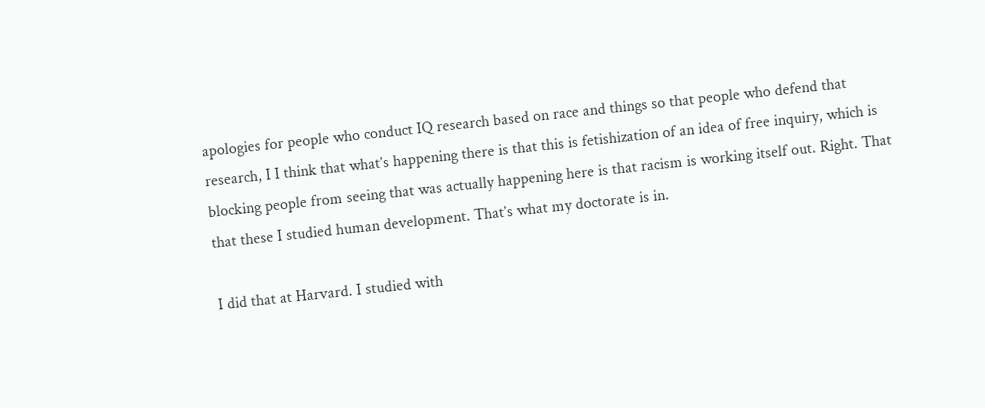apologies for people who conduct IQ research based on race and things so that people who defend that research, I I think that what’s happening there is that this is fetishization of an idea of free inquiry, which is blocking people from seeing that was actually happening here is that racism is working itself out. Right. That that these I studied human development. That’s what my doctorate is in.

I did that at Harvard. I studied with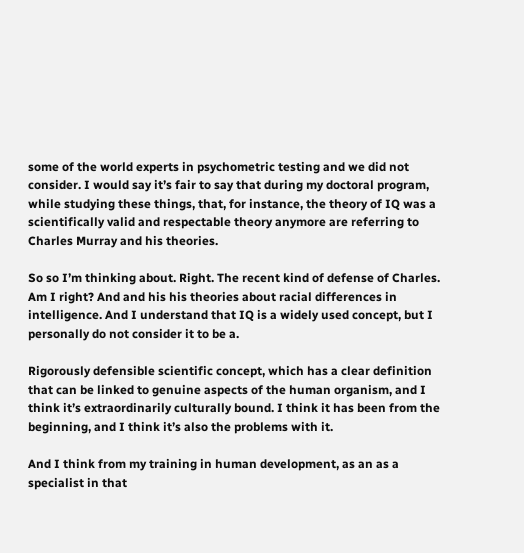some of the world experts in psychometric testing and we did not consider. I would say it’s fair to say that during my doctoral program, while studying these things, that, for instance, the theory of IQ was a scientifically valid and respectable theory anymore are referring to Charles Murray and his theories.

So so I’m thinking about. Right. The recent kind of defense of Charles. Am I right? And and his his theories about racial differences in intelligence. And I understand that IQ is a widely used concept, but I personally do not consider it to be a.

Rigorously defensible scientific concept, which has a clear definition that can be linked to genuine aspects of the human organism, and I think it’s extraordinarily culturally bound. I think it has been from the beginning, and I think it’s also the problems with it.

And I think from my training in human development, as an as a specialist in that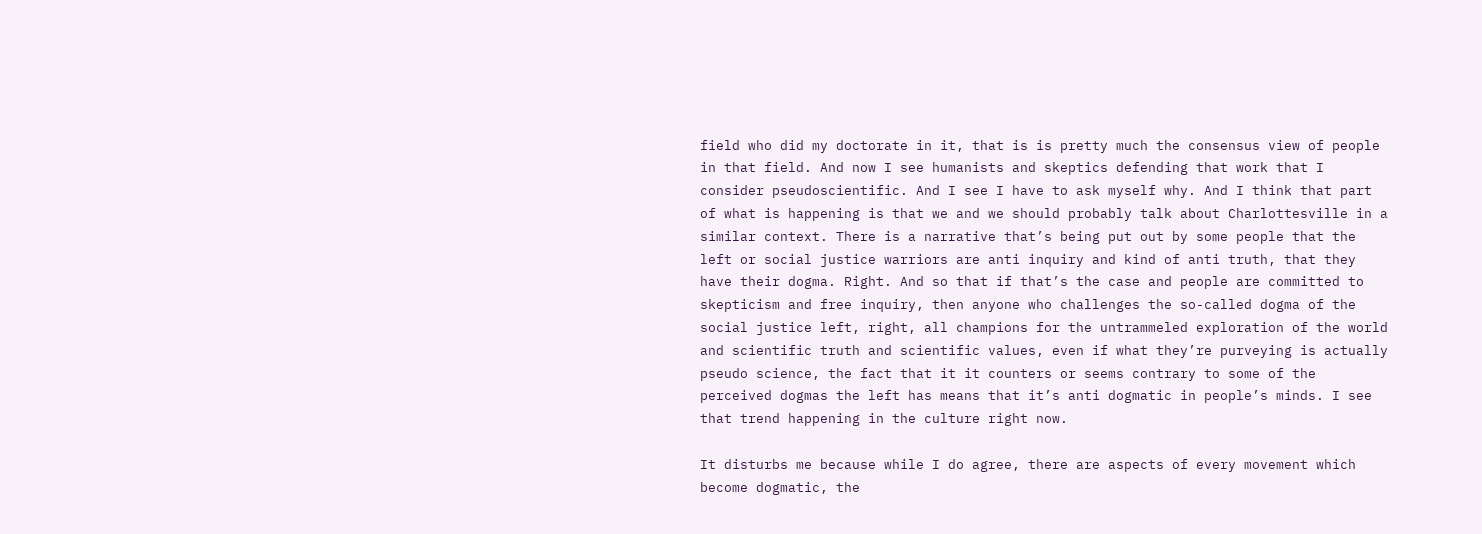field who did my doctorate in it, that is is pretty much the consensus view of people in that field. And now I see humanists and skeptics defending that work that I consider pseudoscientific. And I see I have to ask myself why. And I think that part of what is happening is that we and we should probably talk about Charlottesville in a similar context. There is a narrative that’s being put out by some people that the left or social justice warriors are anti inquiry and kind of anti truth, that they have their dogma. Right. And so that if that’s the case and people are committed to skepticism and free inquiry, then anyone who challenges the so-called dogma of the social justice left, right, all champions for the untrammeled exploration of the world and scientific truth and scientific values, even if what they’re purveying is actually pseudo science, the fact that it it counters or seems contrary to some of the perceived dogmas the left has means that it’s anti dogmatic in people’s minds. I see that trend happening in the culture right now.

It disturbs me because while I do agree, there are aspects of every movement which become dogmatic, the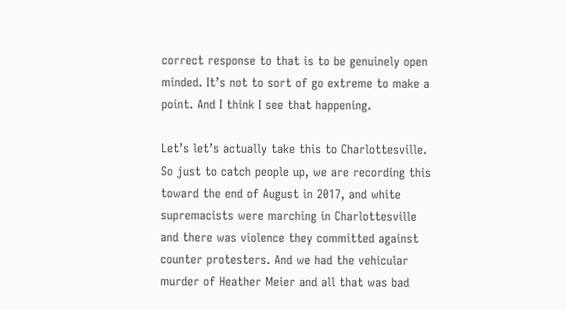correct response to that is to be genuinely open minded. It’s not to sort of go extreme to make a point. And I think I see that happening.

Let’s let’s actually take this to Charlottesville. So just to catch people up, we are recording this toward the end of August in 2017, and white supremacists were marching in Charlottesville and there was violence they committed against counter protesters. And we had the vehicular murder of Heather Meier and all that was bad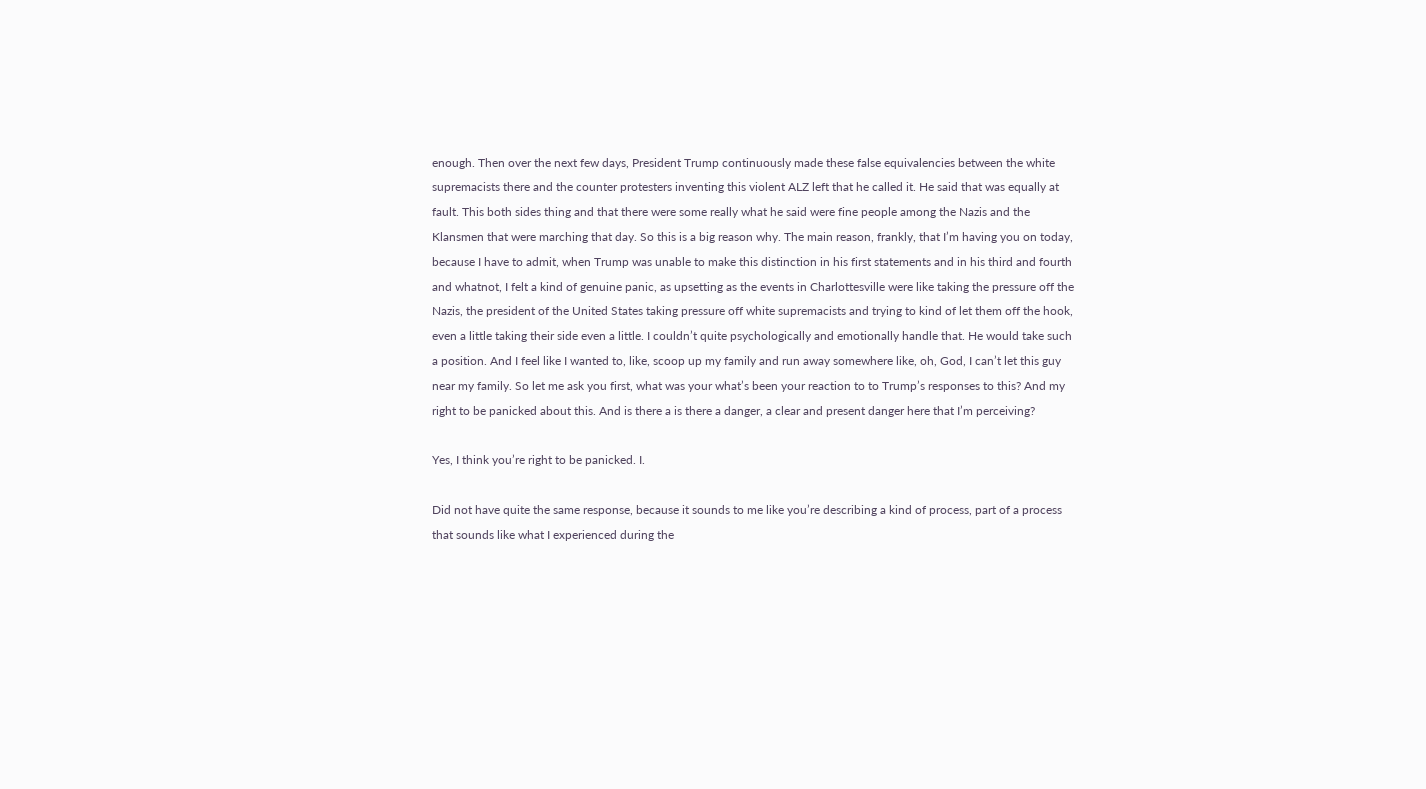enough. Then over the next few days, President Trump continuously made these false equivalencies between the white supremacists there and the counter protesters inventing this violent ALZ left that he called it. He said that was equally at fault. This both sides thing and that there were some really what he said were fine people among the Nazis and the Klansmen that were marching that day. So this is a big reason why. The main reason, frankly, that I’m having you on today, because I have to admit, when Trump was unable to make this distinction in his first statements and in his third and fourth and whatnot, I felt a kind of genuine panic, as upsetting as the events in Charlottesville were like taking the pressure off the Nazis, the president of the United States taking pressure off white supremacists and trying to kind of let them off the hook, even a little taking their side even a little. I couldn’t quite psychologically and emotionally handle that. He would take such a position. And I feel like I wanted to, like, scoop up my family and run away somewhere like, oh, God, I can’t let this guy near my family. So let me ask you first, what was your what’s been your reaction to to Trump’s responses to this? And my right to be panicked about this. And is there a is there a danger, a clear and present danger here that I’m perceiving?

Yes, I think you’re right to be panicked. I.

Did not have quite the same response, because it sounds to me like you’re describing a kind of process, part of a process that sounds like what I experienced during the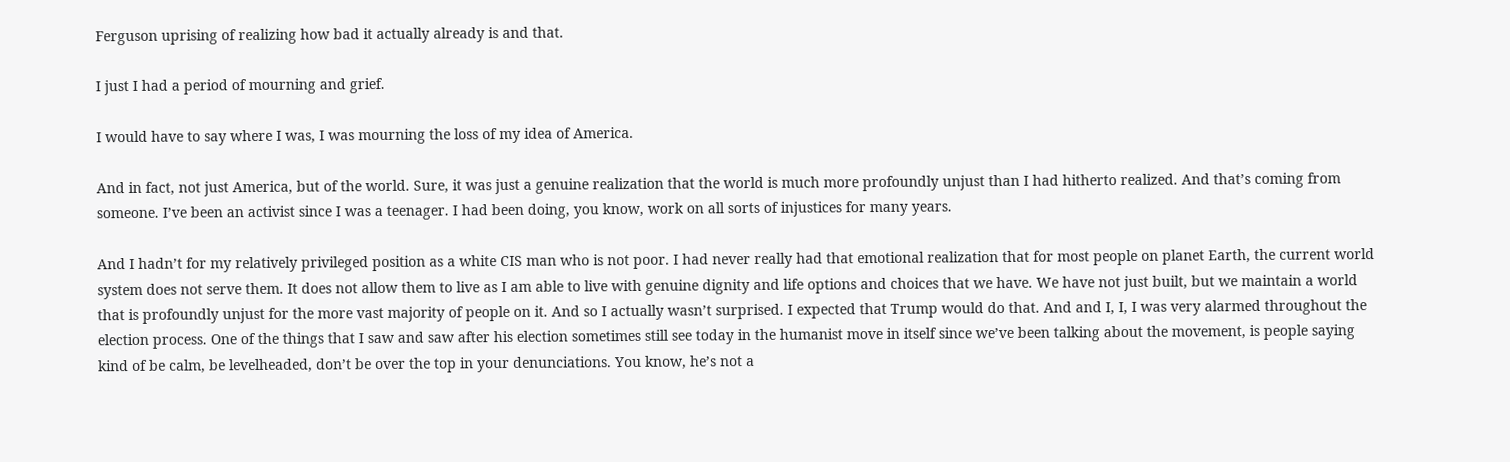Ferguson uprising of realizing how bad it actually already is and that.

I just I had a period of mourning and grief.

I would have to say where I was, I was mourning the loss of my idea of America.

And in fact, not just America, but of the world. Sure, it was just a genuine realization that the world is much more profoundly unjust than I had hitherto realized. And that’s coming from someone. I’ve been an activist since I was a teenager. I had been doing, you know, work on all sorts of injustices for many years.

And I hadn’t for my relatively privileged position as a white CIS man who is not poor. I had never really had that emotional realization that for most people on planet Earth, the current world system does not serve them. It does not allow them to live as I am able to live with genuine dignity and life options and choices that we have. We have not just built, but we maintain a world that is profoundly unjust for the more vast majority of people on it. And so I actually wasn’t surprised. I expected that Trump would do that. And and I, I, I was very alarmed throughout the election process. One of the things that I saw and saw after his election sometimes still see today in the humanist move in itself since we’ve been talking about the movement, is people saying kind of be calm, be levelheaded, don’t be over the top in your denunciations. You know, he’s not a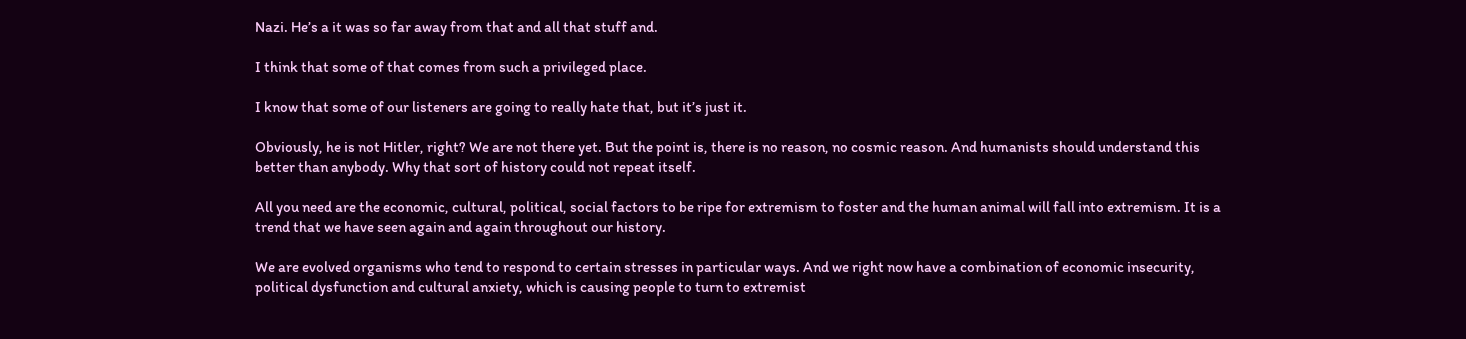Nazi. He’s a it was so far away from that and all that stuff and.

I think that some of that comes from such a privileged place.

I know that some of our listeners are going to really hate that, but it’s just it.

Obviously, he is not Hitler, right? We are not there yet. But the point is, there is no reason, no cosmic reason. And humanists should understand this better than anybody. Why that sort of history could not repeat itself.

All you need are the economic, cultural, political, social factors to be ripe for extremism to foster and the human animal will fall into extremism. It is a trend that we have seen again and again throughout our history.

We are evolved organisms who tend to respond to certain stresses in particular ways. And we right now have a combination of economic insecurity, political dysfunction and cultural anxiety, which is causing people to turn to extremist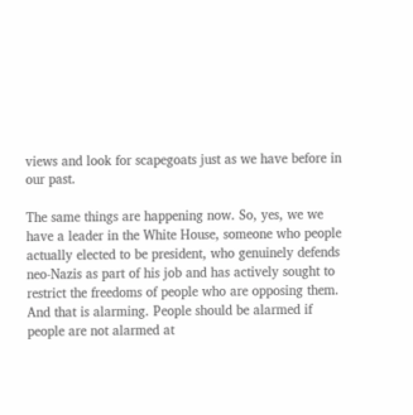views and look for scapegoats just as we have before in our past.

The same things are happening now. So, yes, we we have a leader in the White House, someone who people actually elected to be president, who genuinely defends neo-Nazis as part of his job and has actively sought to restrict the freedoms of people who are opposing them. And that is alarming. People should be alarmed if people are not alarmed at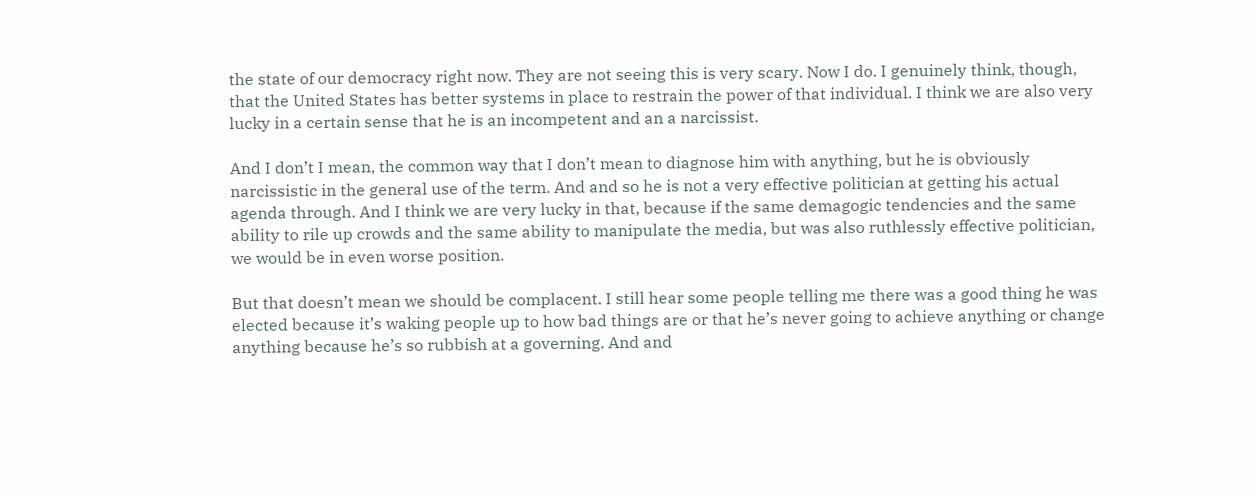the state of our democracy right now. They are not seeing this is very scary. Now I do. I genuinely think, though, that the United States has better systems in place to restrain the power of that individual. I think we are also very lucky in a certain sense that he is an incompetent and an a narcissist.

And I don’t I mean, the common way that I don’t mean to diagnose him with anything, but he is obviously narcissistic in the general use of the term. And and so he is not a very effective politician at getting his actual agenda through. And I think we are very lucky in that, because if the same demagogic tendencies and the same ability to rile up crowds and the same ability to manipulate the media, but was also ruthlessly effective politician, we would be in even worse position.

But that doesn’t mean we should be complacent. I still hear some people telling me there was a good thing he was elected because it’s waking people up to how bad things are or that he’s never going to achieve anything or change anything because he’s so rubbish at a governing. And and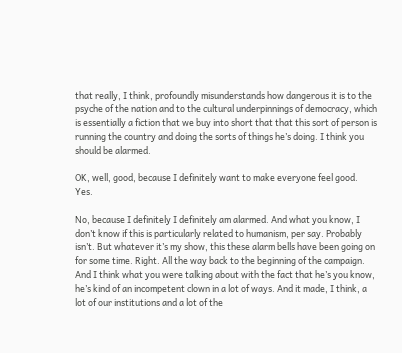that really, I think, profoundly misunderstands how dangerous it is to the psyche of the nation and to the cultural underpinnings of democracy, which is essentially a fiction that we buy into short that that this sort of person is running the country and doing the sorts of things he’s doing. I think you should be alarmed.

OK, well, good, because I definitely want to make everyone feel good. Yes.

No, because I definitely I definitely am alarmed. And what you know, I don’t know if this is particularly related to humanism, per say. Probably isn’t. But whatever it’s my show, this these alarm bells have been going on for some time. Right. All the way back to the beginning of the campaign. And I think what you were talking about with the fact that he’s you know, he’s kind of an incompetent clown in a lot of ways. And it made, I think, a lot of our institutions and a lot of the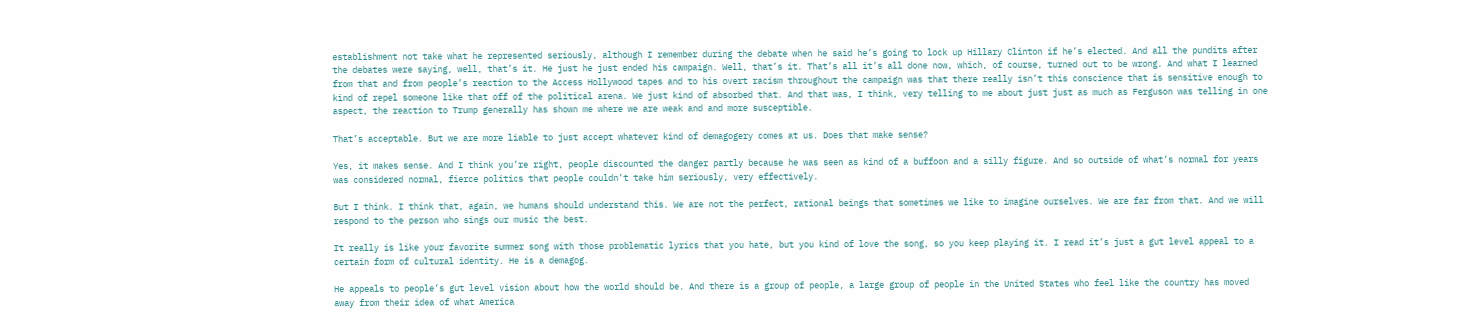establishment not take what he represented seriously, although I remember during the debate when he said he’s going to lock up Hillary Clinton if he’s elected. And all the pundits after the debates were saying, well, that’s it. He just he just ended his campaign. Well, that’s it. That’s all it’s all done now, which, of course, turned out to be wrong. And what I learned from that and from people’s reaction to the Access Hollywood tapes and to his overt racism throughout the campaign was that there really isn’t this conscience that is sensitive enough to kind of repel someone like that off of the political arena. We just kind of absorbed that. And that was, I think, very telling to me about just just as much as Ferguson was telling in one aspect, the reaction to Trump generally has shown me where we are weak and and more susceptible.

That’s acceptable. But we are more liable to just accept whatever kind of demagogery comes at us. Does that make sense?

Yes, it makes sense. And I think you’re right, people discounted the danger partly because he was seen as kind of a buffoon and a silly figure. And so outside of what’s normal for years was considered normal, fierce politics that people couldn’t take him seriously, very effectively.

But I think. I think that, again, we humans should understand this. We are not the perfect, rational beings that sometimes we like to imagine ourselves. We are far from that. And we will respond to the person who sings our music the best.

It really is like your favorite summer song with those problematic lyrics that you hate, but you kind of love the song, so you keep playing it. I read it’s just a gut level appeal to a certain form of cultural identity. He is a demagog.

He appeals to people’s gut level vision about how the world should be. And there is a group of people, a large group of people in the United States who feel like the country has moved away from their idea of what America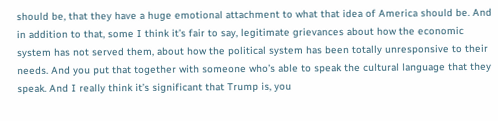should be, that they have a huge emotional attachment to what that idea of America should be. And in addition to that, some I think it’s fair to say, legitimate grievances about how the economic system has not served them, about how the political system has been totally unresponsive to their needs. And you put that together with someone who’s able to speak the cultural language that they speak. And I really think it’s significant that Trump is, you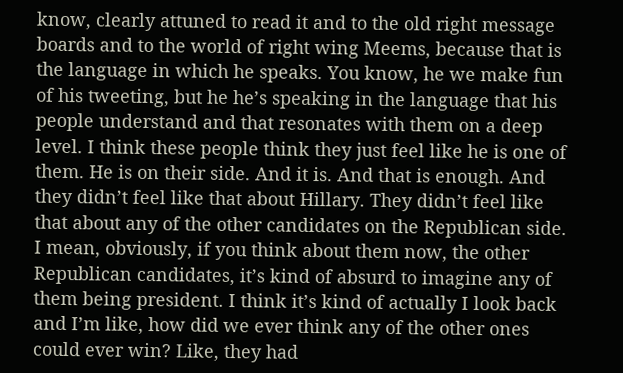know, clearly attuned to read it and to the old right message boards and to the world of right wing Meems, because that is the language in which he speaks. You know, he we make fun of his tweeting, but he he’s speaking in the language that his people understand and that resonates with them on a deep level. I think these people think they just feel like he is one of them. He is on their side. And it is. And that is enough. And they didn’t feel like that about Hillary. They didn’t feel like that about any of the other candidates on the Republican side. I mean, obviously, if you think about them now, the other Republican candidates, it’s kind of absurd to imagine any of them being president. I think it’s kind of actually I look back and I’m like, how did we ever think any of the other ones could ever win? Like, they had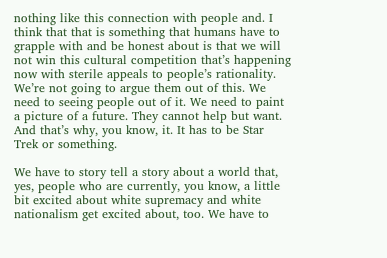nothing like this connection with people and. I think that that is something that humans have to grapple with and be honest about is that we will not win this cultural competition that’s happening now with sterile appeals to people’s rationality. We’re not going to argue them out of this. We need to seeing people out of it. We need to paint a picture of a future. They cannot help but want. And that’s why, you know, it. It has to be Star Trek or something.

We have to story tell a story about a world that, yes, people who are currently, you know, a little bit excited about white supremacy and white nationalism get excited about, too. We have to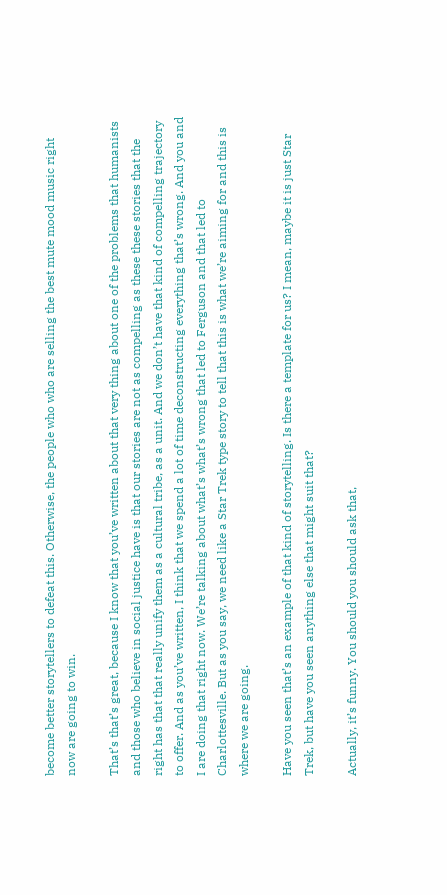become better storytellers to defeat this. Otherwise, the people who who are selling the best mute mood music right now are going to win.

That’s that’s great, because I know that you’ve written about that very thing about one of the problems that humanists and those who believe in social justice have is that our stories are not as compelling as these these stories that the right has that that really unify them as a cultural tribe, as a unit. And we don’t have that kind of compelling trajectory to offer. And as you’ve written, I think that we spend a lot of time deconstructing everything that’s wrong. And you and I are doing that right now. We’re talking about what’s what’s wrong that led to Ferguson and that led to Charlottesville. But as you say, we need like a Star Trek type story to tell that this is what we’re aiming for and this is where we are going.

Have you seen that’s an example of that kind of storytelling. Is there a template for us? I mean, maybe it is just Star Trek, but have you seen anything else that might suit that?

Actually, it’s funny. You should you should ask that,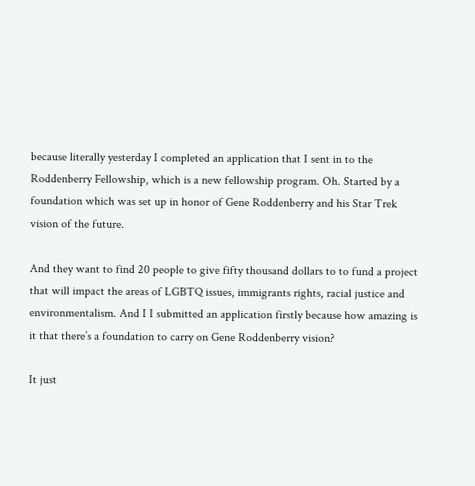because literally yesterday I completed an application that I sent in to the Roddenberry Fellowship, which is a new fellowship program. Oh. Started by a foundation which was set up in honor of Gene Roddenberry and his Star Trek vision of the future.

And they want to find 20 people to give fifty thousand dollars to to fund a project that will impact the areas of LGBTQ issues, immigrants rights, racial justice and environmentalism. And I I submitted an application firstly because how amazing is it that there’s a foundation to carry on Gene Roddenberry vision?

It just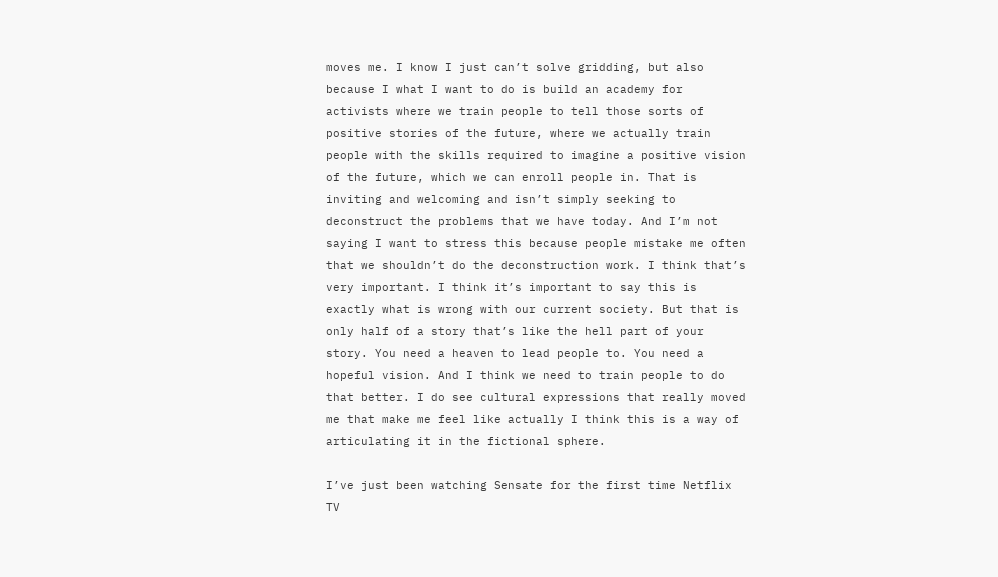moves me. I know I just can’t solve gridding, but also because I what I want to do is build an academy for activists where we train people to tell those sorts of positive stories of the future, where we actually train people with the skills required to imagine a positive vision of the future, which we can enroll people in. That is inviting and welcoming and isn’t simply seeking to deconstruct the problems that we have today. And I’m not saying I want to stress this because people mistake me often that we shouldn’t do the deconstruction work. I think that’s very important. I think it’s important to say this is exactly what is wrong with our current society. But that is only half of a story that’s like the hell part of your story. You need a heaven to lead people to. You need a hopeful vision. And I think we need to train people to do that better. I do see cultural expressions that really moved me that make me feel like actually I think this is a way of articulating it in the fictional sphere.

I’ve just been watching Sensate for the first time Netflix TV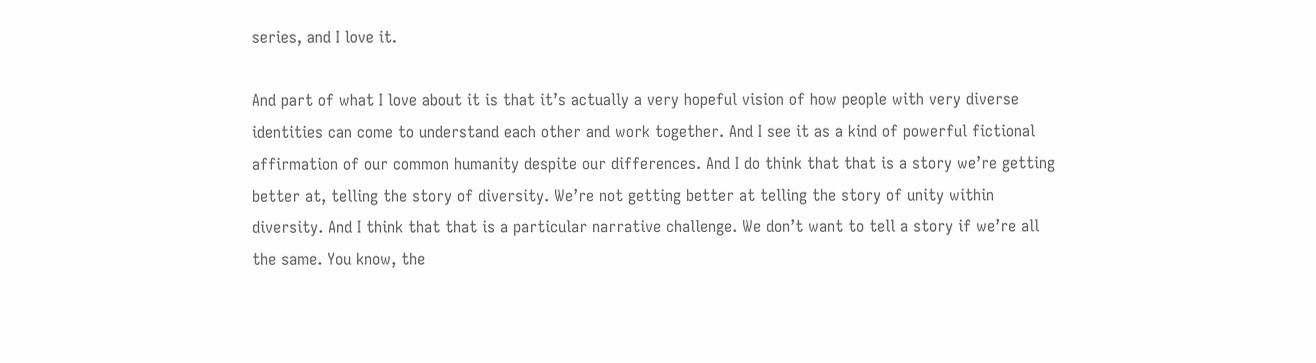series, and I love it.

And part of what I love about it is that it’s actually a very hopeful vision of how people with very diverse identities can come to understand each other and work together. And I see it as a kind of powerful fictional affirmation of our common humanity despite our differences. And I do think that that is a story we’re getting better at, telling the story of diversity. We’re not getting better at telling the story of unity within diversity. And I think that that is a particular narrative challenge. We don’t want to tell a story if we’re all the same. You know, the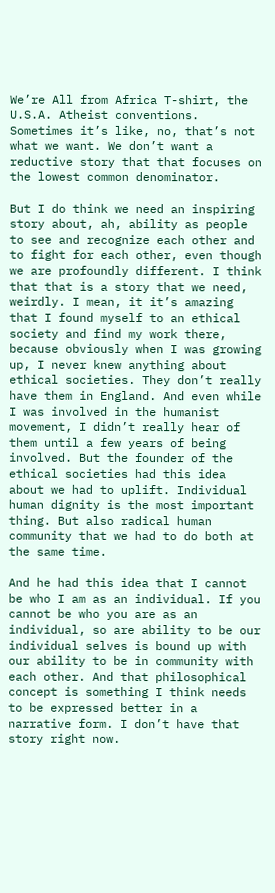We’re All from Africa T-shirt, the U.S.A. Atheist conventions. Sometimes it’s like, no, that’s not what we want. We don’t want a reductive story that that focuses on the lowest common denominator.

But I do think we need an inspiring story about, ah, ability as people to see and recognize each other and to fight for each other, even though we are profoundly different. I think that that is a story that we need, weirdly. I mean, it it’s amazing that I found myself to an ethical society and find my work there, because obviously when I was growing up, I never knew anything about ethical societies. They don’t really have them in England. And even while I was involved in the humanist movement, I didn’t really hear of them until a few years of being involved. But the founder of the ethical societies had this idea about we had to uplift. Individual human dignity is the most important thing. But also radical human community that we had to do both at the same time.

And he had this idea that I cannot be who I am as an individual. If you cannot be who you are as an individual, so are ability to be our individual selves is bound up with our ability to be in community with each other. And that philosophical concept is something I think needs to be expressed better in a narrative form. I don’t have that story right now.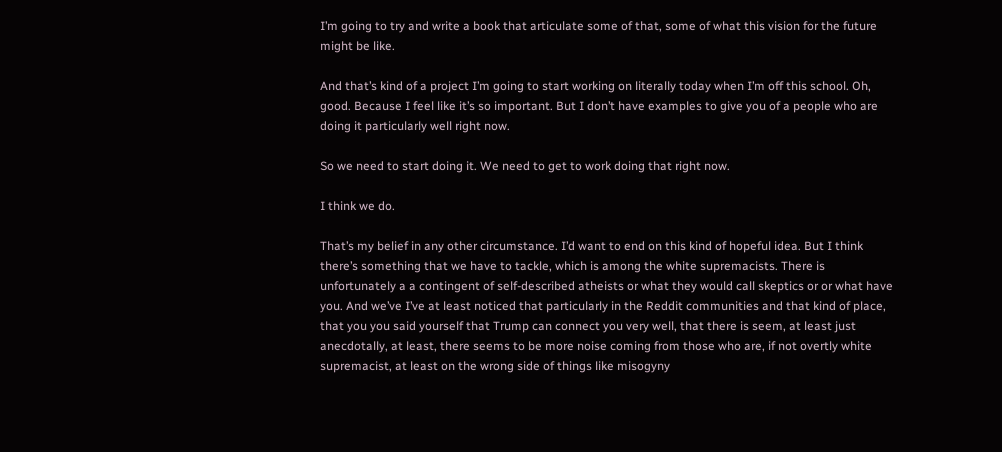I’m going to try and write a book that articulate some of that, some of what this vision for the future might be like.

And that’s kind of a project I’m going to start working on literally today when I’m off this school. Oh, good. Because I feel like it’s so important. But I don’t have examples to give you of a people who are doing it particularly well right now.

So we need to start doing it. We need to get to work doing that right now.

I think we do.

That’s my belief in any other circumstance. I’d want to end on this kind of hopeful idea. But I think there’s something that we have to tackle, which is among the white supremacists. There is unfortunately a a contingent of self-described atheists or what they would call skeptics or or what have you. And we’ve I’ve at least noticed that particularly in the Reddit communities and that kind of place, that you you said yourself that Trump can connect you very well, that there is seem, at least just anecdotally, at least, there seems to be more noise coming from those who are, if not overtly white supremacist, at least on the wrong side of things like misogyny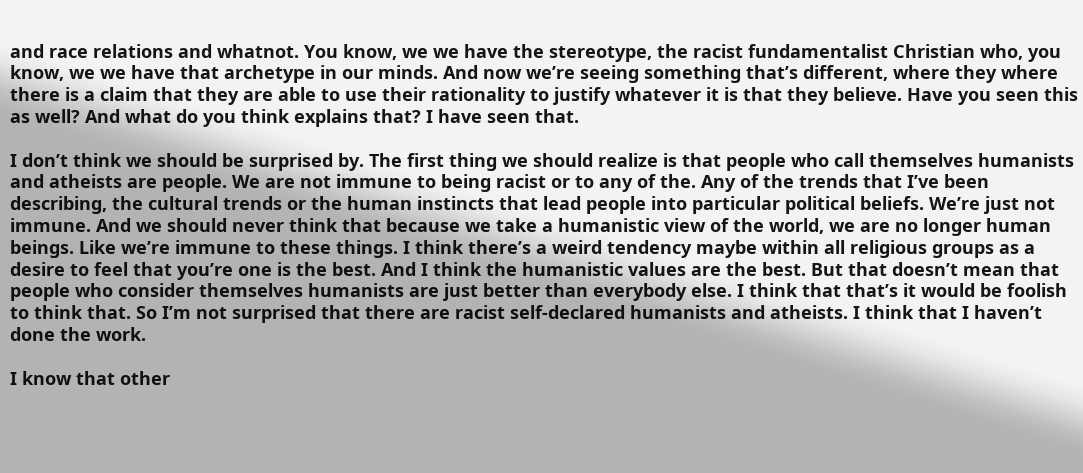and race relations and whatnot. You know, we we have the stereotype, the racist fundamentalist Christian who, you know, we we have that archetype in our minds. And now we’re seeing something that’s different, where they where there is a claim that they are able to use their rationality to justify whatever it is that they believe. Have you seen this as well? And what do you think explains that? I have seen that.

I don’t think we should be surprised by. The first thing we should realize is that people who call themselves humanists and atheists are people. We are not immune to being racist or to any of the. Any of the trends that I’ve been describing, the cultural trends or the human instincts that lead people into particular political beliefs. We’re just not immune. And we should never think that because we take a humanistic view of the world, we are no longer human beings. Like we’re immune to these things. I think there’s a weird tendency maybe within all religious groups as a desire to feel that you’re one is the best. And I think the humanistic values are the best. But that doesn’t mean that people who consider themselves humanists are just better than everybody else. I think that that’s it would be foolish to think that. So I’m not surprised that there are racist self-declared humanists and atheists. I think that I haven’t done the work.

I know that other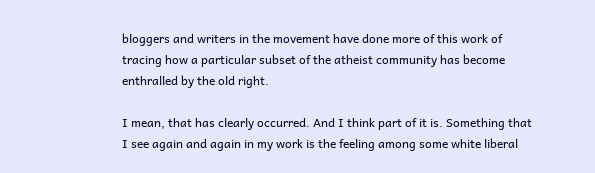bloggers and writers in the movement have done more of this work of tracing how a particular subset of the atheist community has become enthralled by the old right.

I mean, that has clearly occurred. And I think part of it is. Something that I see again and again in my work is the feeling among some white liberal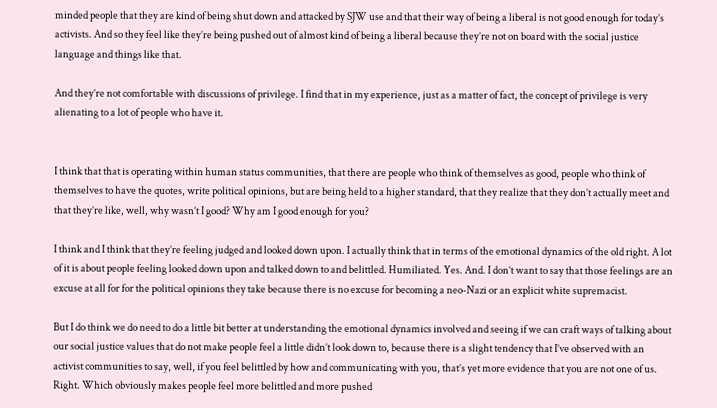minded people that they are kind of being shut down and attacked by SJW use and that their way of being a liberal is not good enough for today’s activists. And so they feel like they’re being pushed out of almost kind of being a liberal because they’re not on board with the social justice language and things like that.

And they’re not comfortable with discussions of privilege. I find that in my experience, just as a matter of fact, the concept of privilege is very alienating to a lot of people who have it.


I think that that is operating within human status communities, that there are people who think of themselves as good, people who think of themselves to have the quotes, write political opinions, but are being held to a higher standard, that they realize that they don’t actually meet and that they’re like, well, why wasn’t I good? Why am I good enough for you?

I think and I think that they’re feeling judged and looked down upon. I actually think that in terms of the emotional dynamics of the old right. A lot of it is about people feeling looked down upon and talked down to and belittled. Humiliated. Yes. And. I don’t want to say that those feelings are an excuse at all for for the political opinions they take because there is no excuse for becoming a neo-Nazi or an explicit white supremacist.

But I do think we do need to do a little bit better at understanding the emotional dynamics involved and seeing if we can craft ways of talking about our social justice values that do not make people feel a little didn’t look down to, because there is a slight tendency that I’ve observed with an activist communities to say, well, if you feel belittled by how and communicating with you, that’s yet more evidence that you are not one of us. Right. Which obviously makes people feel more belittled and more pushed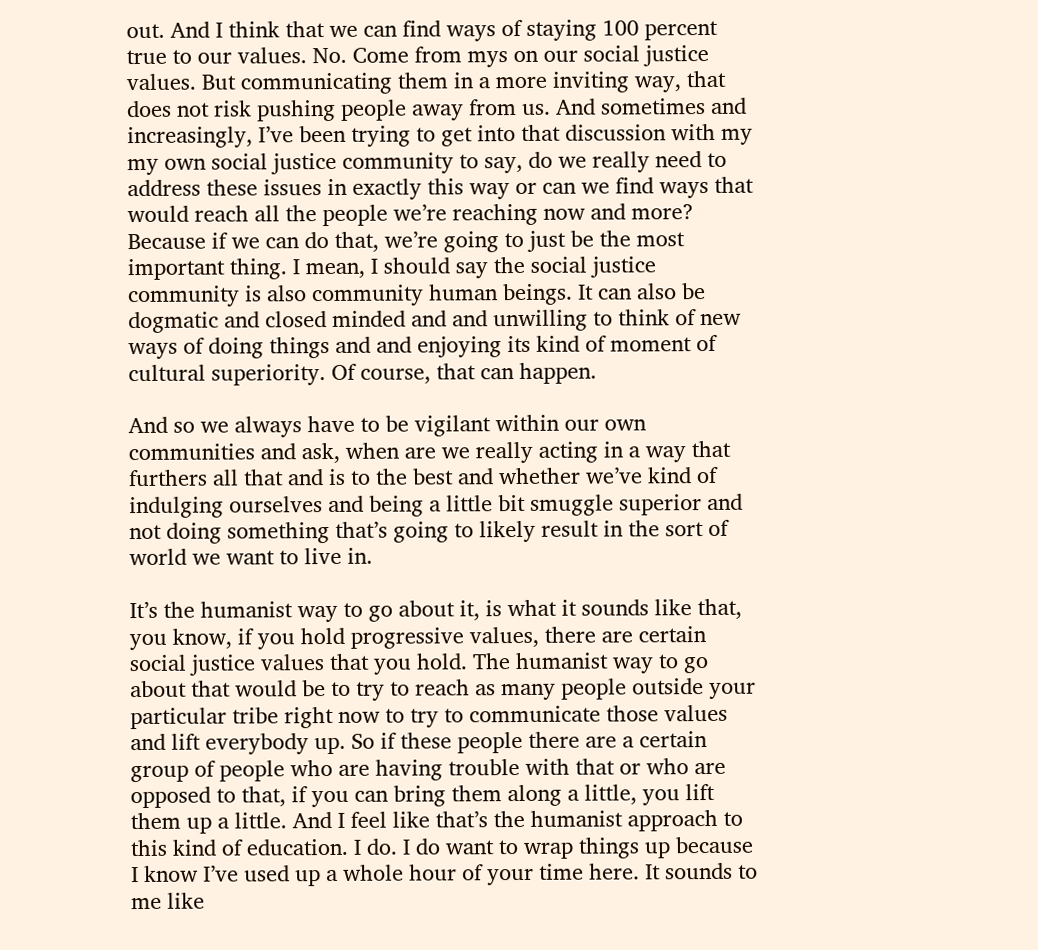out. And I think that we can find ways of staying 100 percent true to our values. No. Come from mys on our social justice values. But communicating them in a more inviting way, that does not risk pushing people away from us. And sometimes and increasingly, I’ve been trying to get into that discussion with my my own social justice community to say, do we really need to address these issues in exactly this way or can we find ways that would reach all the people we’re reaching now and more? Because if we can do that, we’re going to just be the most important thing. I mean, I should say the social justice community is also community human beings. It can also be dogmatic and closed minded and and unwilling to think of new ways of doing things and and enjoying its kind of moment of cultural superiority. Of course, that can happen.

And so we always have to be vigilant within our own communities and ask, when are we really acting in a way that furthers all that and is to the best and whether we’ve kind of indulging ourselves and being a little bit smuggle superior and not doing something that’s going to likely result in the sort of world we want to live in.

It’s the humanist way to go about it, is what it sounds like that, you know, if you hold progressive values, there are certain social justice values that you hold. The humanist way to go about that would be to try to reach as many people outside your particular tribe right now to try to communicate those values and lift everybody up. So if these people there are a certain group of people who are having trouble with that or who are opposed to that, if you can bring them along a little, you lift them up a little. And I feel like that’s the humanist approach to this kind of education. I do. I do want to wrap things up because I know I’ve used up a whole hour of your time here. It sounds to me like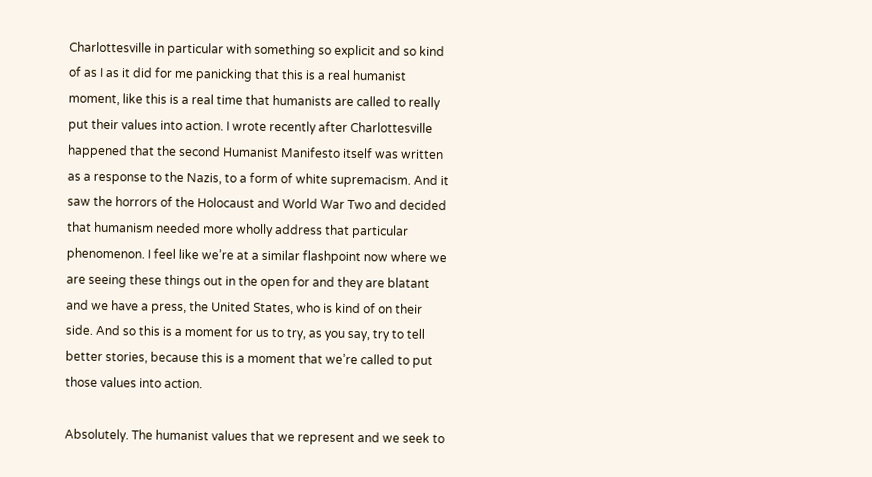Charlottesville in particular with something so explicit and so kind of as I as it did for me panicking that this is a real humanist moment, like this is a real time that humanists are called to really put their values into action. I wrote recently after Charlottesville happened that the second Humanist Manifesto itself was written as a response to the Nazis, to a form of white supremacism. And it saw the horrors of the Holocaust and World War Two and decided that humanism needed more wholly address that particular phenomenon. I feel like we’re at a similar flashpoint now where we are seeing these things out in the open for and they are blatant and we have a press, the United States, who is kind of on their side. And so this is a moment for us to try, as you say, try to tell better stories, because this is a moment that we’re called to put those values into action.

Absolutely. The humanist values that we represent and we seek to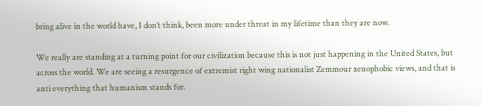bring alive in the world have, I don’t think, been more under threat in my lifetime than they are now.

We really are standing at a turning point for our civilization because this is not just happening in the United States, but across the world. We are seeing a resurgence of extremist right wing nationalist Zemmour xenophobic views, and that is anti everything that humanism stands for.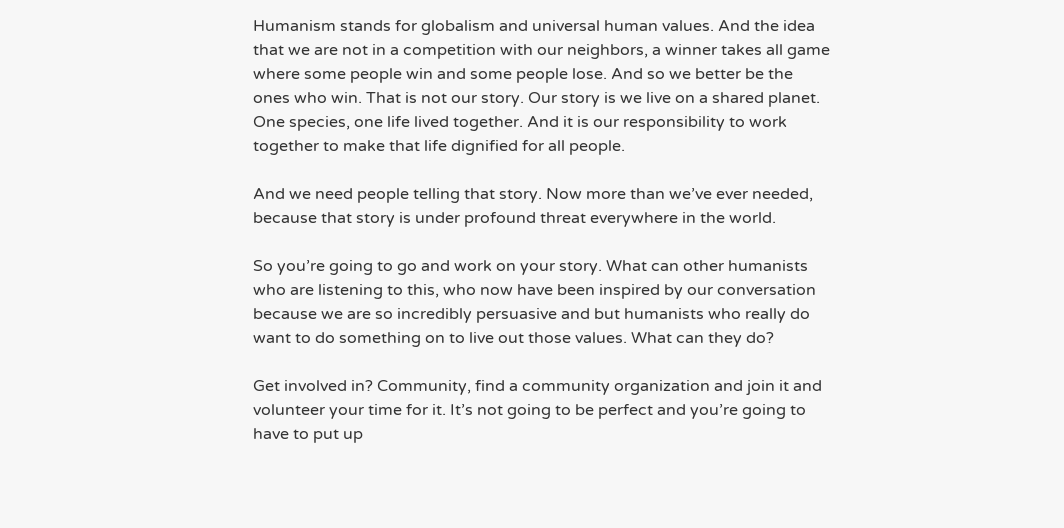Humanism stands for globalism and universal human values. And the idea that we are not in a competition with our neighbors, a winner takes all game where some people win and some people lose. And so we better be the ones who win. That is not our story. Our story is we live on a shared planet. One species, one life lived together. And it is our responsibility to work together to make that life dignified for all people.

And we need people telling that story. Now more than we’ve ever needed, because that story is under profound threat everywhere in the world.

So you’re going to go and work on your story. What can other humanists who are listening to this, who now have been inspired by our conversation because we are so incredibly persuasive and but humanists who really do want to do something on to live out those values. What can they do?

Get involved in? Community, find a community organization and join it and volunteer your time for it. It’s not going to be perfect and you’re going to have to put up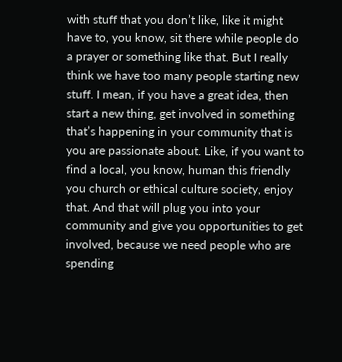with stuff that you don’t like, like it might have to, you know, sit there while people do a prayer or something like that. But I really think we have too many people starting new stuff. I mean, if you have a great idea, then start a new thing, get involved in something that’s happening in your community that is you are passionate about. Like, if you want to find a local, you know, human this friendly you church or ethical culture society, enjoy that. And that will plug you into your community and give you opportunities to get involved, because we need people who are spending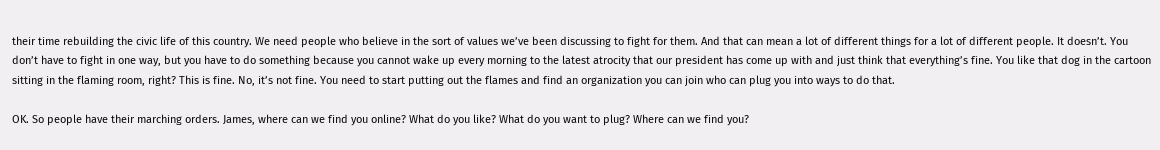their time rebuilding the civic life of this country. We need people who believe in the sort of values we’ve been discussing to fight for them. And that can mean a lot of different things for a lot of different people. It doesn’t. You don’t have to fight in one way, but you have to do something because you cannot wake up every morning to the latest atrocity that our president has come up with and just think that everything’s fine. You like that dog in the cartoon sitting in the flaming room, right? This is fine. No, it’s not fine. You need to start putting out the flames and find an organization you can join who can plug you into ways to do that.

OK. So people have their marching orders. James, where can we find you online? What do you like? What do you want to plug? Where can we find you?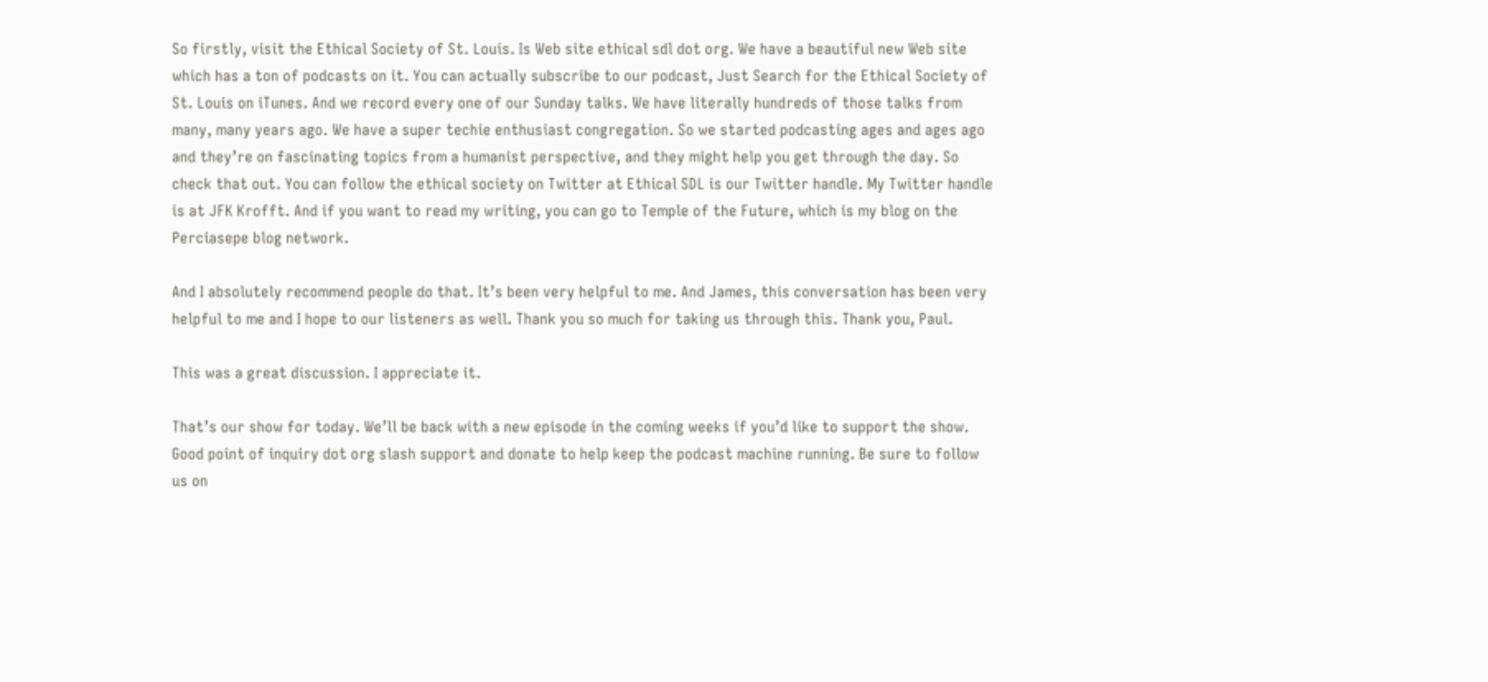So firstly, visit the Ethical Society of St. Louis. Is Web site ethical sdl dot org. We have a beautiful new Web site which has a ton of podcasts on it. You can actually subscribe to our podcast, Just Search for the Ethical Society of St. Louis on iTunes. And we record every one of our Sunday talks. We have literally hundreds of those talks from many, many years ago. We have a super techie enthusiast congregation. So we started podcasting ages and ages ago and they’re on fascinating topics from a humanist perspective, and they might help you get through the day. So check that out. You can follow the ethical society on Twitter at Ethical SDL is our Twitter handle. My Twitter handle is at JFK Krofft. And if you want to read my writing, you can go to Temple of the Future, which is my blog on the Perciasepe blog network.

And I absolutely recommend people do that. It’s been very helpful to me. And James, this conversation has been very helpful to me and I hope to our listeners as well. Thank you so much for taking us through this. Thank you, Paul.

This was a great discussion. I appreciate it.

That’s our show for today. We’ll be back with a new episode in the coming weeks if you’d like to support the show. Good point of inquiry dot org slash support and donate to help keep the podcast machine running. Be sure to follow us on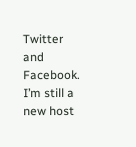Twitter and Facebook. I’m still a new host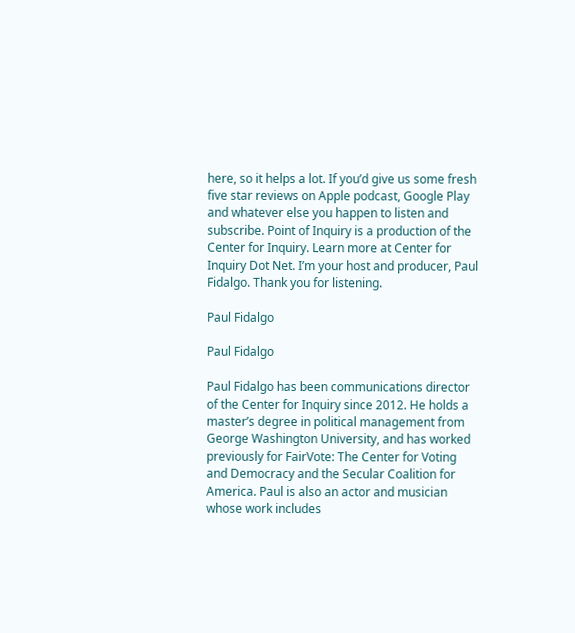here, so it helps a lot. If you’d give us some fresh five star reviews on Apple podcast, Google Play and whatever else you happen to listen and subscribe. Point of Inquiry is a production of the Center for Inquiry. Learn more at Center for Inquiry Dot Net. I’m your host and producer, Paul Fidalgo. Thank you for listening.

Paul Fidalgo

Paul Fidalgo

Paul Fidalgo has been communications director of the Center for Inquiry since 2012. He holds a master’s degree in political management from George Washington University, and has worked previously for FairVote: The Center for Voting and Democracy and the Secular Coalition for America. Paul is also an actor and musician whose work includes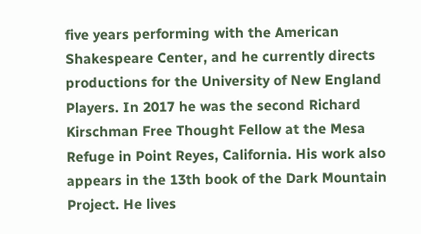five years performing with the American Shakespeare Center, and he currently directs productions for the University of New England Players. In 2017 he was the second Richard Kirschman Free Thought Fellow at the Mesa Refuge in Point Reyes, California. His work also appears in the 13th book of the Dark Mountain Project. He lives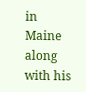in Maine along with his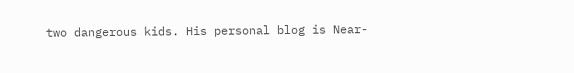two dangerous kids. His personal blog is Near-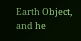Earth Object, and he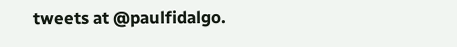tweets at @paulfidalgo.